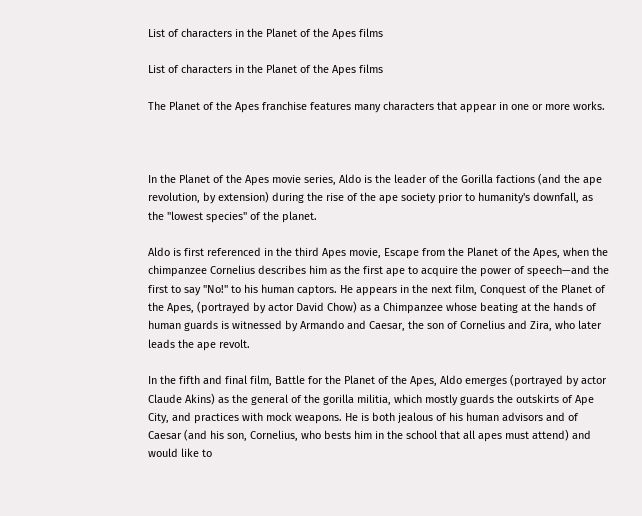List of characters in the Planet of the Apes films

List of characters in the Planet of the Apes films

The Planet of the Apes franchise features many characters that appear in one or more works.



In the Planet of the Apes movie series, Aldo is the leader of the Gorilla factions (and the ape revolution, by extension) during the rise of the ape society prior to humanity's downfall, as the "lowest species" of the planet.

Aldo is first referenced in the third Apes movie, Escape from the Planet of the Apes, when the chimpanzee Cornelius describes him as the first ape to acquire the power of speech—and the first to say "No!" to his human captors. He appears in the next film, Conquest of the Planet of the Apes, (portrayed by actor David Chow) as a Chimpanzee whose beating at the hands of human guards is witnessed by Armando and Caesar, the son of Cornelius and Zira, who later leads the ape revolt.

In the fifth and final film, Battle for the Planet of the Apes, Aldo emerges (portrayed by actor Claude Akins) as the general of the gorilla militia, which mostly guards the outskirts of Ape City, and practices with mock weapons. He is both jealous of his human advisors and of Caesar (and his son, Cornelius, who bests him in the school that all apes must attend) and would like to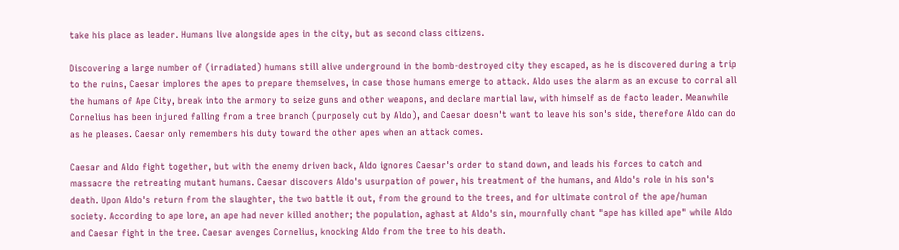take his place as leader. Humans live alongside apes in the city, but as second class citizens.

Discovering a large number of (irradiated) humans still alive underground in the bomb-destroyed city they escaped, as he is discovered during a trip to the ruins, Caesar implores the apes to prepare themselves, in case those humans emerge to attack. Aldo uses the alarm as an excuse to corral all the humans of Ape City, break into the armory to seize guns and other weapons, and declare martial law, with himself as de facto leader. Meanwhile Cornelius has been injured falling from a tree branch (purposely cut by Aldo), and Caesar doesn't want to leave his son's side, therefore Aldo can do as he pleases. Caesar only remembers his duty toward the other apes when an attack comes.

Caesar and Aldo fight together, but with the enemy driven back, Aldo ignores Caesar's order to stand down, and leads his forces to catch and massacre the retreating mutant humans. Caesar discovers Aldo's usurpation of power, his treatment of the humans, and Aldo's role in his son's death. Upon Aldo's return from the slaughter, the two battle it out, from the ground to the trees, and for ultimate control of the ape/human society. According to ape lore, an ape had never killed another; the population, aghast at Aldo's sin, mournfully chant "ape has killed ape" while Aldo and Caesar fight in the tree. Caesar avenges Cornelius, knocking Aldo from the tree to his death.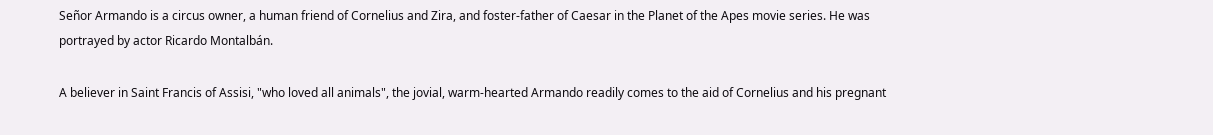Señor Armando is a circus owner, a human friend of Cornelius and Zira, and foster-father of Caesar in the Planet of the Apes movie series. He was portrayed by actor Ricardo Montalbán.

A believer in Saint Francis of Assisi, "who loved all animals", the jovial, warm-hearted Armando readily comes to the aid of Cornelius and his pregnant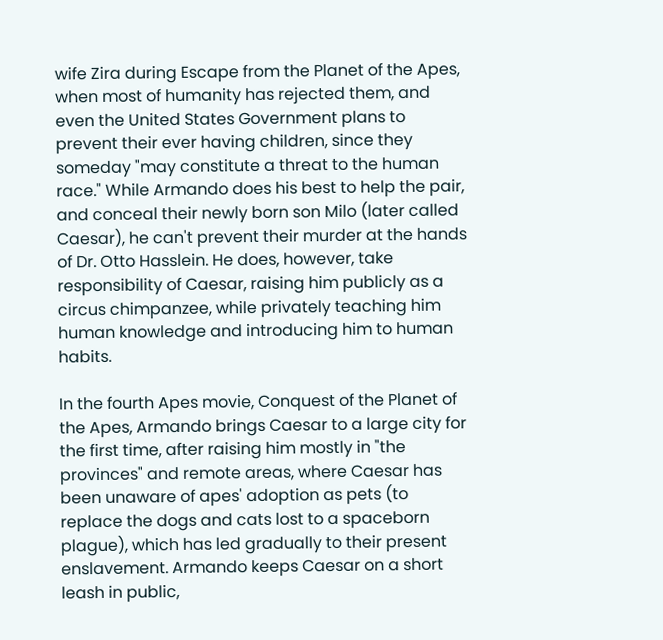wife Zira during Escape from the Planet of the Apes, when most of humanity has rejected them, and even the United States Government plans to prevent their ever having children, since they someday "may constitute a threat to the human race." While Armando does his best to help the pair, and conceal their newly born son Milo (later called Caesar), he can't prevent their murder at the hands of Dr. Otto Hasslein. He does, however, take responsibility of Caesar, raising him publicly as a circus chimpanzee, while privately teaching him human knowledge and introducing him to human habits.

In the fourth Apes movie, Conquest of the Planet of the Apes, Armando brings Caesar to a large city for the first time, after raising him mostly in "the provinces" and remote areas, where Caesar has been unaware of apes' adoption as pets (to replace the dogs and cats lost to a spaceborn plague), which has led gradually to their present enslavement. Armando keeps Caesar on a short leash in public,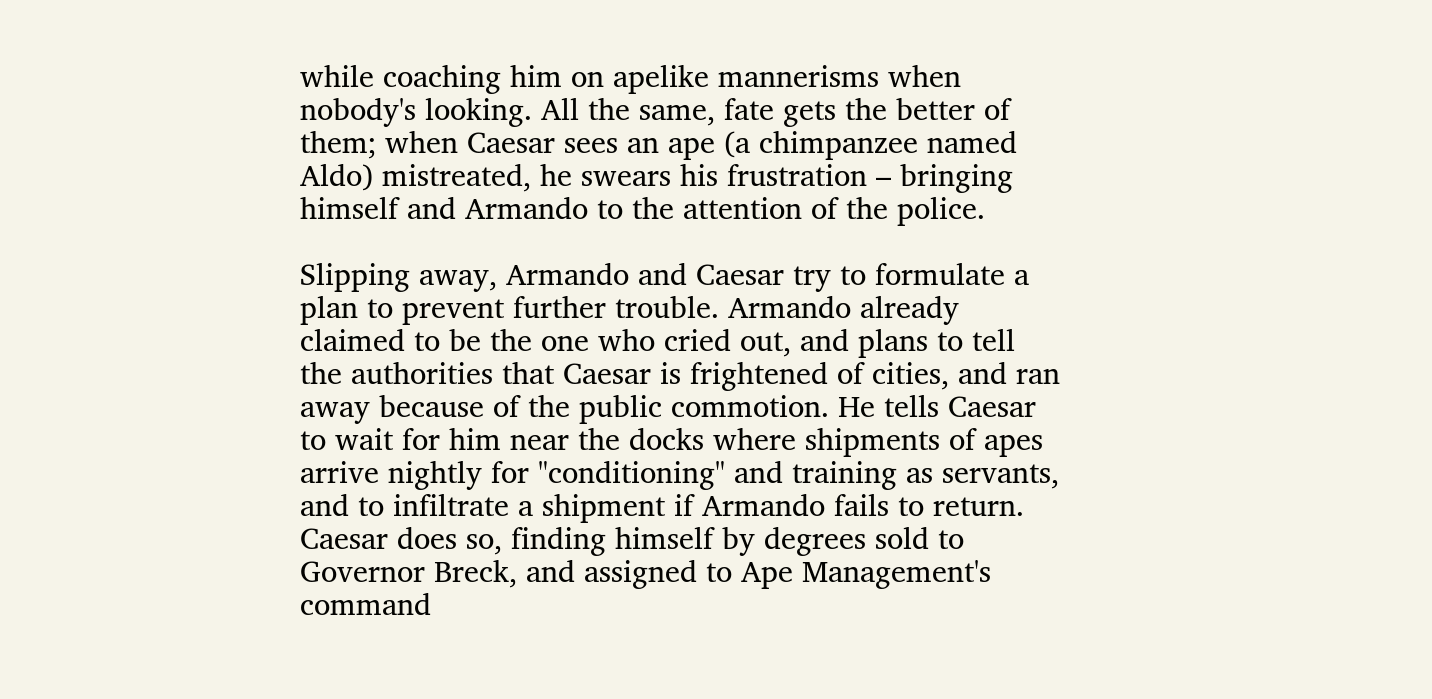while coaching him on apelike mannerisms when nobody's looking. All the same, fate gets the better of them; when Caesar sees an ape (a chimpanzee named Aldo) mistreated, he swears his frustration – bringing himself and Armando to the attention of the police.

Slipping away, Armando and Caesar try to formulate a plan to prevent further trouble. Armando already claimed to be the one who cried out, and plans to tell the authorities that Caesar is frightened of cities, and ran away because of the public commotion. He tells Caesar to wait for him near the docks where shipments of apes arrive nightly for "conditioning" and training as servants, and to infiltrate a shipment if Armando fails to return. Caesar does so, finding himself by degrees sold to Governor Breck, and assigned to Ape Management's command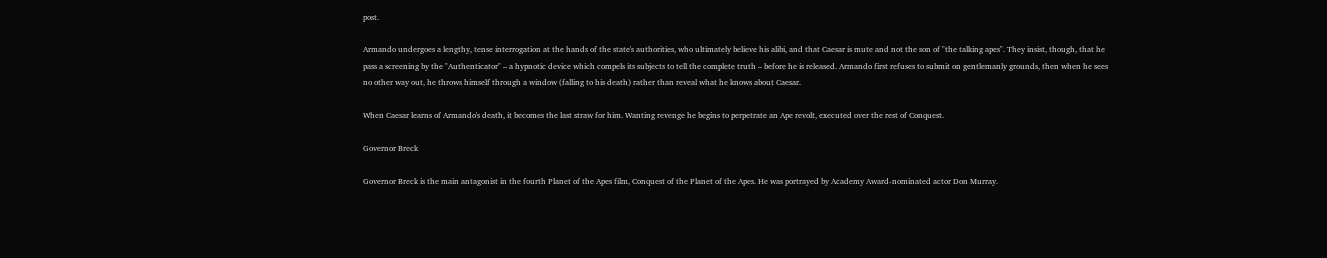post.

Armando undergoes a lengthy, tense interrogation at the hands of the state's authorities, who ultimately believe his alibi, and that Caesar is mute and not the son of "the talking apes". They insist, though, that he pass a screening by the "Authenticator" – a hypnotic device which compels its subjects to tell the complete truth – before he is released. Armando first refuses to submit on gentlemanly grounds, then when he sees no other way out, he throws himself through a window (falling to his death) rather than reveal what he knows about Caesar.

When Caesar learns of Armando's death, it becomes the last straw for him. Wanting revenge he begins to perpetrate an Ape revolt, executed over the rest of Conquest.

Governor Breck

Governor Breck is the main antagonist in the fourth Planet of the Apes film, Conquest of the Planet of the Apes. He was portrayed by Academy Award-nominated actor Don Murray.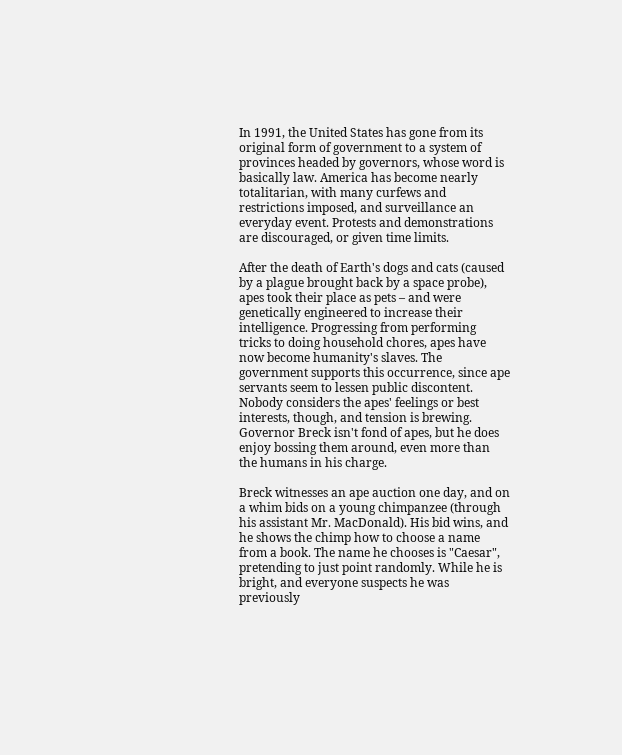In 1991, the United States has gone from its original form of government to a system of provinces headed by governors, whose word is basically law. America has become nearly totalitarian, with many curfews and restrictions imposed, and surveillance an everyday event. Protests and demonstrations are discouraged, or given time limits.

After the death of Earth's dogs and cats (caused by a plague brought back by a space probe), apes took their place as pets – and were genetically engineered to increase their intelligence. Progressing from performing tricks to doing household chores, apes have now become humanity's slaves. The government supports this occurrence, since ape servants seem to lessen public discontent. Nobody considers the apes' feelings or best interests, though, and tension is brewing. Governor Breck isn't fond of apes, but he does enjoy bossing them around, even more than the humans in his charge.

Breck witnesses an ape auction one day, and on a whim bids on a young chimpanzee (through his assistant Mr. MacDonald). His bid wins, and he shows the chimp how to choose a name from a book. The name he chooses is "Caesar", pretending to just point randomly. While he is bright, and everyone suspects he was previously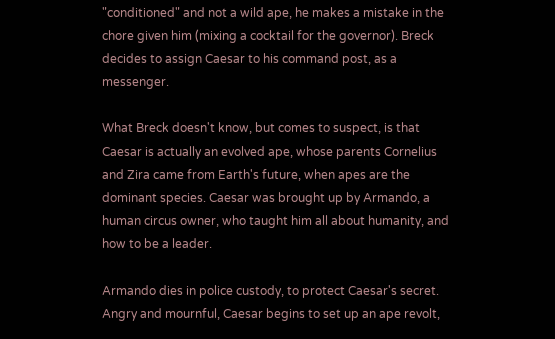"conditioned" and not a wild ape, he makes a mistake in the chore given him (mixing a cocktail for the governor). Breck decides to assign Caesar to his command post, as a messenger.

What Breck doesn't know, but comes to suspect, is that Caesar is actually an evolved ape, whose parents Cornelius and Zira came from Earth's future, when apes are the dominant species. Caesar was brought up by Armando, a human circus owner, who taught him all about humanity, and how to be a leader.

Armando dies in police custody, to protect Caesar's secret. Angry and mournful, Caesar begins to set up an ape revolt,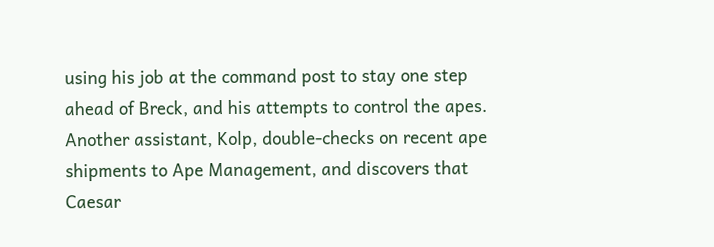using his job at the command post to stay one step ahead of Breck, and his attempts to control the apes. Another assistant, Kolp, double-checks on recent ape shipments to Ape Management, and discovers that Caesar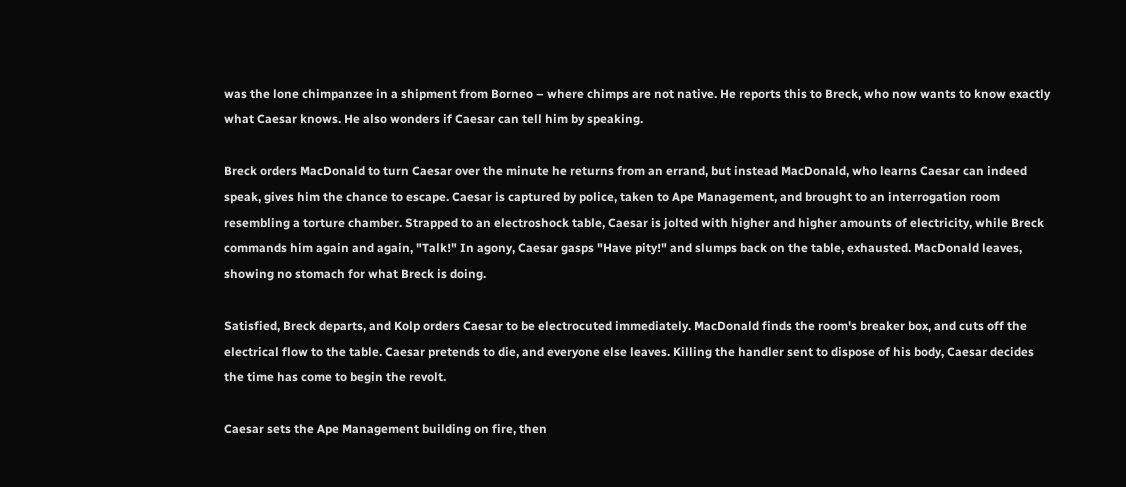was the lone chimpanzee in a shipment from Borneo – where chimps are not native. He reports this to Breck, who now wants to know exactly what Caesar knows. He also wonders if Caesar can tell him by speaking.

Breck orders MacDonald to turn Caesar over the minute he returns from an errand, but instead MacDonald, who learns Caesar can indeed speak, gives him the chance to escape. Caesar is captured by police, taken to Ape Management, and brought to an interrogation room resembling a torture chamber. Strapped to an electroshock table, Caesar is jolted with higher and higher amounts of electricity, while Breck commands him again and again, "Talk!" In agony, Caesar gasps "Have pity!" and slumps back on the table, exhausted. MacDonald leaves, showing no stomach for what Breck is doing.

Satisfied, Breck departs, and Kolp orders Caesar to be electrocuted immediately. MacDonald finds the room's breaker box, and cuts off the electrical flow to the table. Caesar pretends to die, and everyone else leaves. Killing the handler sent to dispose of his body, Caesar decides the time has come to begin the revolt.

Caesar sets the Ape Management building on fire, then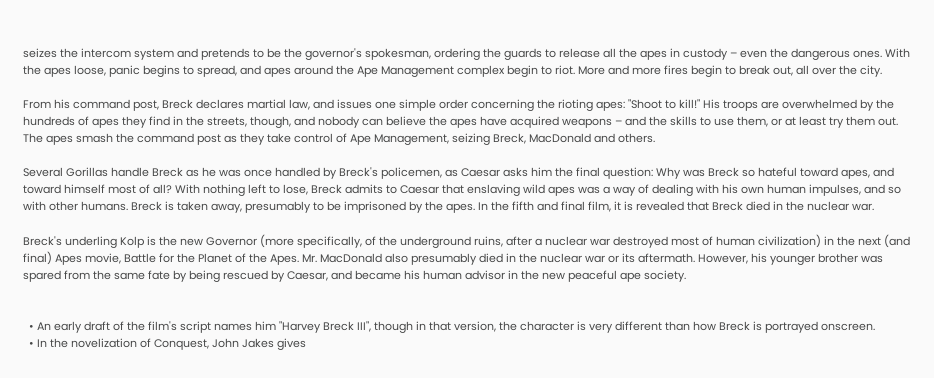seizes the intercom system and pretends to be the governor's spokesman, ordering the guards to release all the apes in custody – even the dangerous ones. With the apes loose, panic begins to spread, and apes around the Ape Management complex begin to riot. More and more fires begin to break out, all over the city.

From his command post, Breck declares martial law, and issues one simple order concerning the rioting apes: "Shoot to kill!" His troops are overwhelmed by the hundreds of apes they find in the streets, though, and nobody can believe the apes have acquired weapons – and the skills to use them, or at least try them out. The apes smash the command post as they take control of Ape Management, seizing Breck, MacDonald and others.

Several Gorillas handle Breck as he was once handled by Breck's policemen, as Caesar asks him the final question: Why was Breck so hateful toward apes, and toward himself most of all? With nothing left to lose, Breck admits to Caesar that enslaving wild apes was a way of dealing with his own human impulses, and so with other humans. Breck is taken away, presumably to be imprisoned by the apes. In the fifth and final film, it is revealed that Breck died in the nuclear war.

Breck's underling Kolp is the new Governor (more specifically, of the underground ruins, after a nuclear war destroyed most of human civilization) in the next (and final) Apes movie, Battle for the Planet of the Apes. Mr. MacDonald also presumably died in the nuclear war or its aftermath. However, his younger brother was spared from the same fate by being rescued by Caesar, and became his human advisor in the new peaceful ape society.


  • An early draft of the film's script names him "Harvey Breck III", though in that version, the character is very different than how Breck is portrayed onscreen.
  • In the novelization of Conquest, John Jakes gives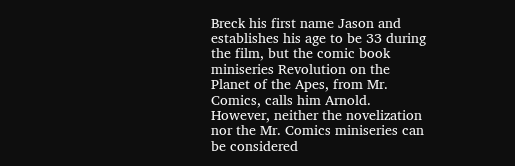Breck his first name Jason and establishes his age to be 33 during the film, but the comic book miniseries Revolution on the Planet of the Apes, from Mr. Comics, calls him Arnold. However, neither the novelization nor the Mr. Comics miniseries can be considered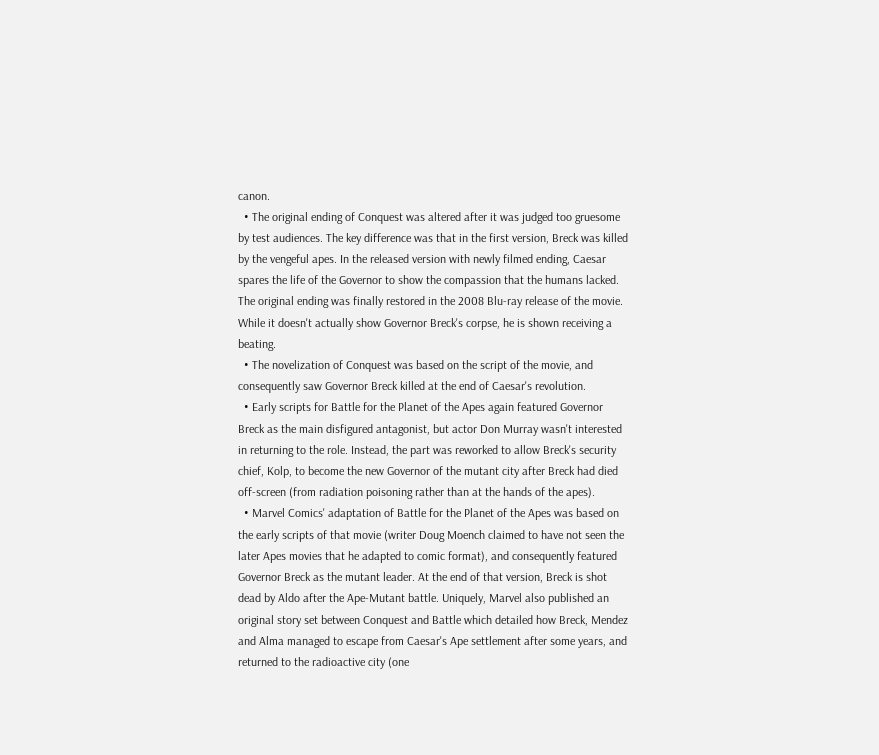canon.
  • The original ending of Conquest was altered after it was judged too gruesome by test audiences. The key difference was that in the first version, Breck was killed by the vengeful apes. In the released version with newly filmed ending, Caesar spares the life of the Governor to show the compassion that the humans lacked. The original ending was finally restored in the 2008 Blu-ray release of the movie. While it doesn't actually show Governor Breck's corpse, he is shown receiving a beating.
  • The novelization of Conquest was based on the script of the movie, and consequently saw Governor Breck killed at the end of Caesar's revolution.
  • Early scripts for Battle for the Planet of the Apes again featured Governor Breck as the main disfigured antagonist, but actor Don Murray wasn't interested in returning to the role. Instead, the part was reworked to allow Breck's security chief, Kolp, to become the new Governor of the mutant city after Breck had died off-screen (from radiation poisoning rather than at the hands of the apes).
  • Marvel Comics' adaptation of Battle for the Planet of the Apes was based on the early scripts of that movie (writer Doug Moench claimed to have not seen the later Apes movies that he adapted to comic format), and consequently featured Governor Breck as the mutant leader. At the end of that version, Breck is shot dead by Aldo after the Ape-Mutant battle. Uniquely, Marvel also published an original story set between Conquest and Battle which detailed how Breck, Mendez and Alma managed to escape from Caesar's Ape settlement after some years, and returned to the radioactive city (one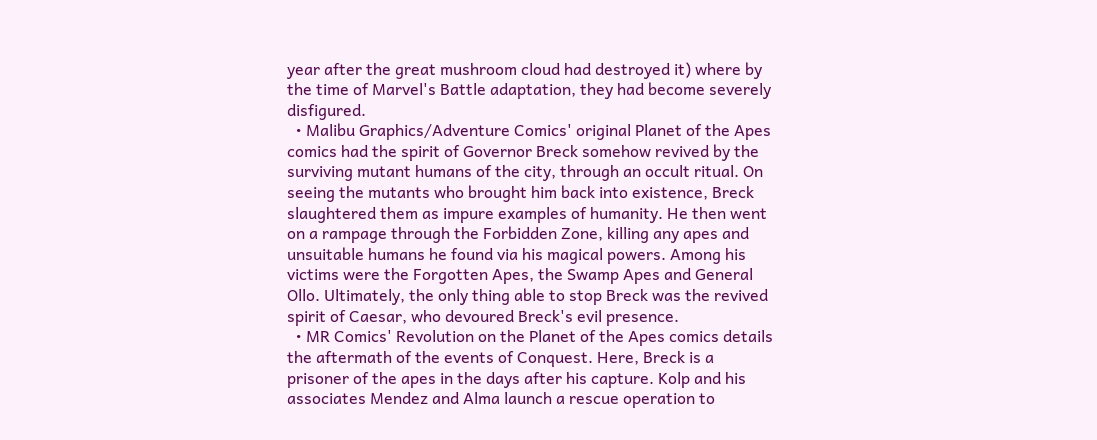year after the great mushroom cloud had destroyed it) where by the time of Marvel's Battle adaptation, they had become severely disfigured.
  • Malibu Graphics/Adventure Comics' original Planet of the Apes comics had the spirit of Governor Breck somehow revived by the surviving mutant humans of the city, through an occult ritual. On seeing the mutants who brought him back into existence, Breck slaughtered them as impure examples of humanity. He then went on a rampage through the Forbidden Zone, killing any apes and unsuitable humans he found via his magical powers. Among his victims were the Forgotten Apes, the Swamp Apes and General Ollo. Ultimately, the only thing able to stop Breck was the revived spirit of Caesar, who devoured Breck's evil presence.
  • MR Comics' Revolution on the Planet of the Apes comics details the aftermath of the events of Conquest. Here, Breck is a prisoner of the apes in the days after his capture. Kolp and his associates Mendez and Alma launch a rescue operation to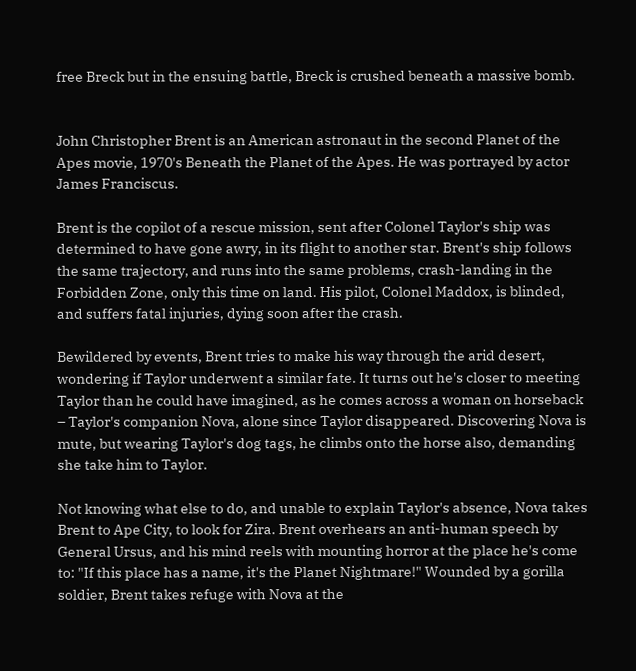free Breck but in the ensuing battle, Breck is crushed beneath a massive bomb.


John Christopher Brent is an American astronaut in the second Planet of the Apes movie, 1970's Beneath the Planet of the Apes. He was portrayed by actor James Franciscus.

Brent is the copilot of a rescue mission, sent after Colonel Taylor's ship was determined to have gone awry, in its flight to another star. Brent's ship follows the same trajectory, and runs into the same problems, crash-landing in the Forbidden Zone, only this time on land. His pilot, Colonel Maddox, is blinded, and suffers fatal injuries, dying soon after the crash.

Bewildered by events, Brent tries to make his way through the arid desert, wondering if Taylor underwent a similar fate. It turns out he's closer to meeting Taylor than he could have imagined, as he comes across a woman on horseback – Taylor's companion Nova, alone since Taylor disappeared. Discovering Nova is mute, but wearing Taylor's dog tags, he climbs onto the horse also, demanding she take him to Taylor.

Not knowing what else to do, and unable to explain Taylor's absence, Nova takes Brent to Ape City, to look for Zira. Brent overhears an anti-human speech by General Ursus, and his mind reels with mounting horror at the place he's come to: "If this place has a name, it's the Planet Nightmare!" Wounded by a gorilla soldier, Brent takes refuge with Nova at the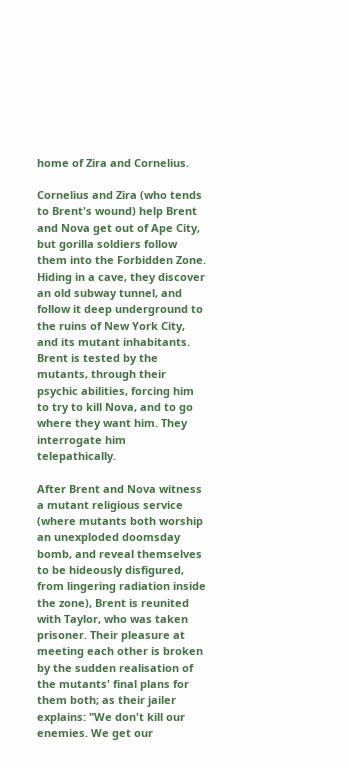home of Zira and Cornelius.

Cornelius and Zira (who tends to Brent's wound) help Brent and Nova get out of Ape City, but gorilla soldiers follow them into the Forbidden Zone. Hiding in a cave, they discover an old subway tunnel, and follow it deep underground to the ruins of New York City, and its mutant inhabitants. Brent is tested by the mutants, through their psychic abilities, forcing him to try to kill Nova, and to go where they want him. They interrogate him telepathically.

After Brent and Nova witness a mutant religious service (where mutants both worship an unexploded doomsday bomb, and reveal themselves to be hideously disfigured, from lingering radiation inside the zone), Brent is reunited with Taylor, who was taken prisoner. Their pleasure at meeting each other is broken by the sudden realisation of the mutants' final plans for them both; as their jailer explains: "We don't kill our enemies. We get our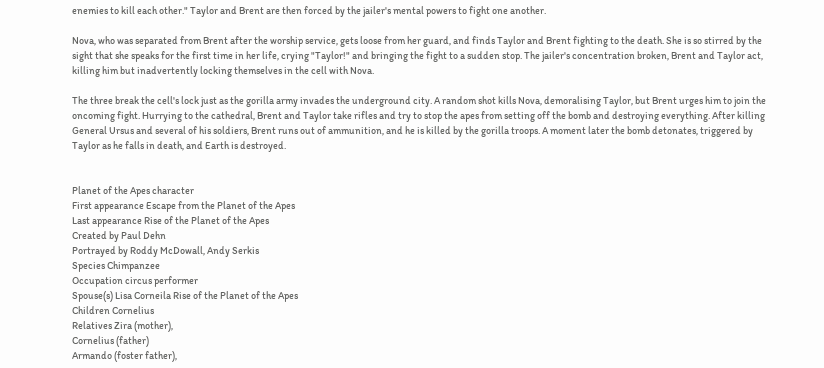enemies to kill each other." Taylor and Brent are then forced by the jailer's mental powers to fight one another.

Nova, who was separated from Brent after the worship service, gets loose from her guard, and finds Taylor and Brent fighting to the death. She is so stirred by the sight that she speaks for the first time in her life, crying "Taylor!" and bringing the fight to a sudden stop. The jailer's concentration broken, Brent and Taylor act, killing him but inadvertently locking themselves in the cell with Nova.

The three break the cell's lock just as the gorilla army invades the underground city. A random shot kills Nova, demoralising Taylor, but Brent urges him to join the oncoming fight. Hurrying to the cathedral, Brent and Taylor take rifles and try to stop the apes from setting off the bomb and destroying everything. After killing General Ursus and several of his soldiers, Brent runs out of ammunition, and he is killed by the gorilla troops. A moment later the bomb detonates, triggered by Taylor as he falls in death, and Earth is destroyed.


Planet of the Apes character
First appearance Escape from the Planet of the Apes
Last appearance Rise of the Planet of the Apes
Created by Paul Dehn
Portrayed by Roddy McDowall, Andy Serkis
Species Chimpanzee
Occupation circus performer
Spouse(s) Lisa Corneila Rise of the Planet of the Apes
Children Cornelius
Relatives Zira (mother),
Cornelius (father)
Armando (foster father),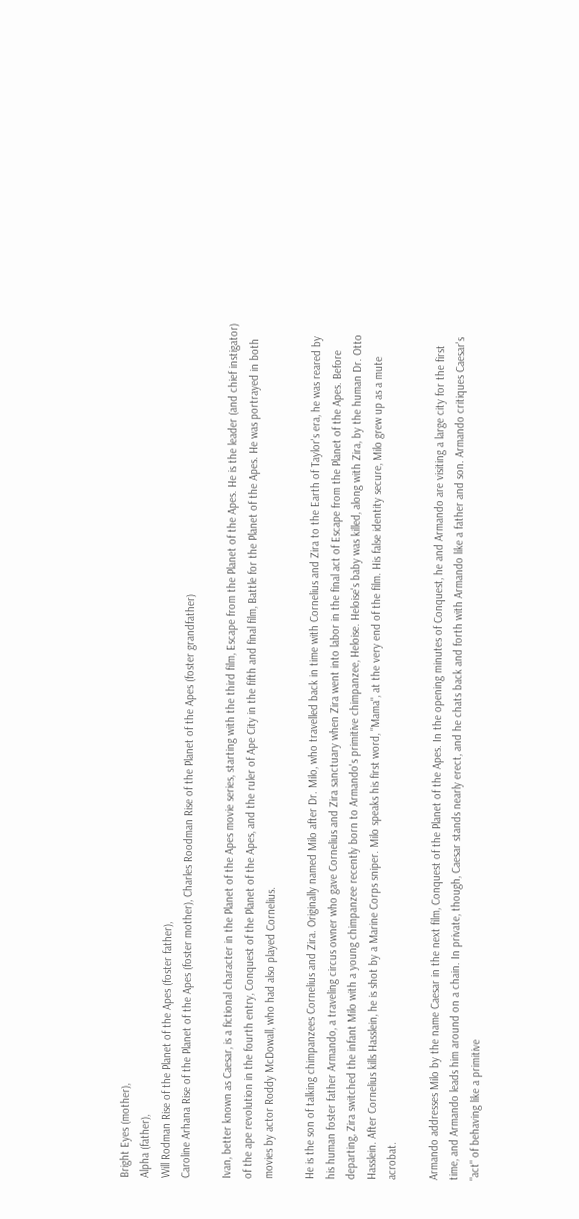Bright Eyes (mother),
Alpha (father),
Will Rodman Rise of the Planet of the Apes (foster father),
Caroline Arhana Rise of the Planet of the Apes (foster mother), Charles Roodman Rise of the Planet of the Apes (foster grandfather)

Ivan, better known as Caesar, is a fictional character in the Planet of the Apes movie series, starting with the third film, Escape from the Planet of the Apes. He is the leader (and chief instigator) of the ape revolution in the fourth entry, Conquest of the Planet of the Apes, and the ruler of Ape City in the fifth and final film, Battle for the Planet of the Apes. He was portrayed in both movies by actor Roddy McDowall, who had also played Cornelius.

He is the son of talking chimpanzees Cornelius and Zira. Originally named Milo after Dr. Milo, who travelled back in time with Cornelius and Zira to the Earth of Taylor's era, he was reared by his human foster father Armando, a traveling circus owner who gave Cornelius and Zira sanctuary when Zira went into labor in the final act of Escape from the Planet of the Apes. Before departing, Zira switched the infant Milo with a young chimpanzee recently born to Armando's primitive chimpanzee, Heloise. Heloise's baby was killed, along with Zira, by the human Dr. Otto Hasslein. After Cornelius kills Hasslein, he is shot by a Marine Corps sniper. Milo speaks his first word, "Mama", at the very end of the film. His false identity secure, Milo grew up as a mute acrobat.

Armando addresses Milo by the name Caesar in the next film, Conquest of the Planet of the Apes. In the opening minutes of Conquest, he and Armando are visiting a large city for the first time, and Armando leads him around on a chain. In private, though, Caesar stands nearly erect, and he chats back and forth with Armando like a father and son. Armando critiques Caesar's "act" of behaving like a primitive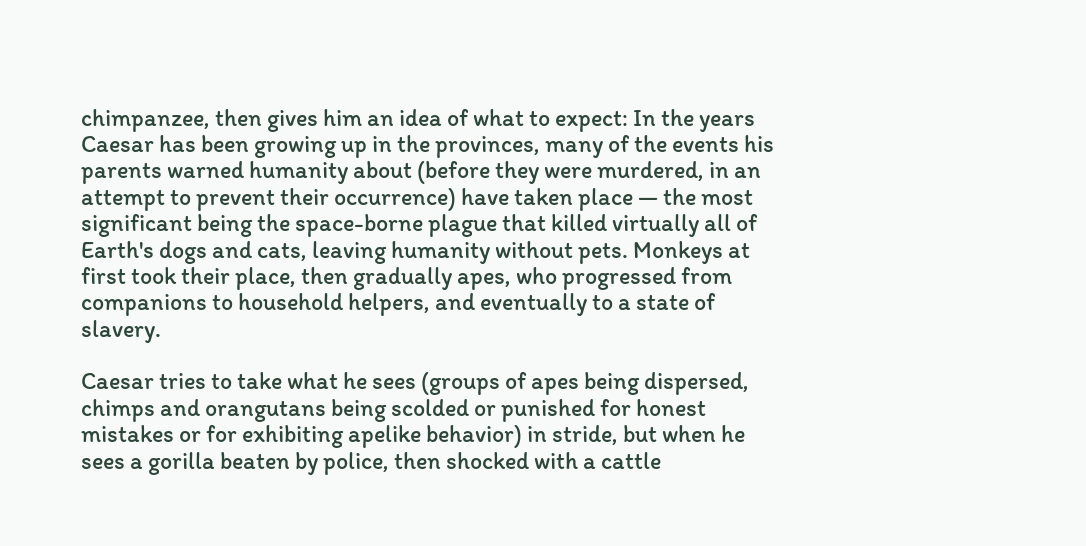chimpanzee, then gives him an idea of what to expect: In the years Caesar has been growing up in the provinces, many of the events his parents warned humanity about (before they were murdered, in an attempt to prevent their occurrence) have taken place — the most significant being the space-borne plague that killed virtually all of Earth's dogs and cats, leaving humanity without pets. Monkeys at first took their place, then gradually apes, who progressed from companions to household helpers, and eventually to a state of slavery.

Caesar tries to take what he sees (groups of apes being dispersed, chimps and orangutans being scolded or punished for honest mistakes or for exhibiting apelike behavior) in stride, but when he sees a gorilla beaten by police, then shocked with a cattle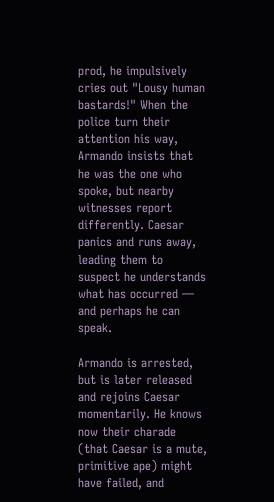prod, he impulsively cries out "Lousy human bastards!" When the police turn their attention his way, Armando insists that he was the one who spoke, but nearby witnesses report differently. Caesar panics and runs away, leading them to suspect he understands what has occurred — and perhaps he can speak.

Armando is arrested, but is later released and rejoins Caesar momentarily. He knows now their charade (that Caesar is a mute, primitive ape) might have failed, and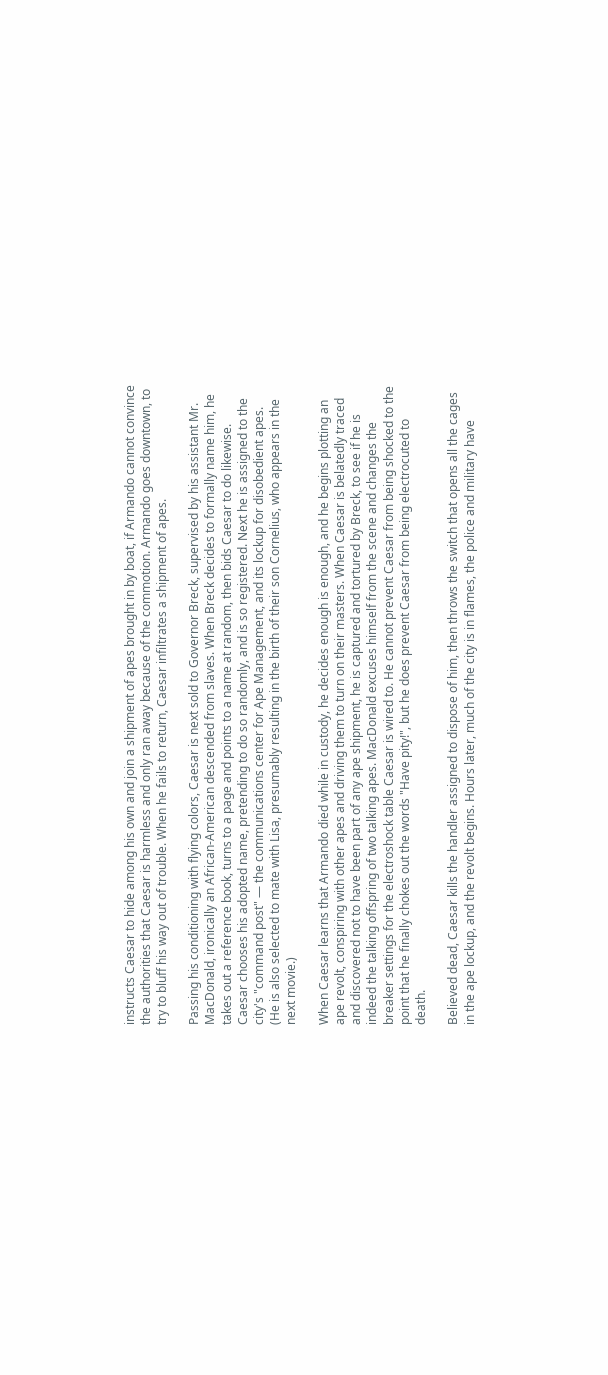instructs Caesar to hide among his own and join a shipment of apes brought in by boat, if Armando cannot convince the authorities that Caesar is harmless and only ran away because of the commotion. Armando goes downtown, to try to bluff his way out of trouble. When he fails to return, Caesar infiltrates a shipment of apes.

Passing his conditioning with flying colors, Caesar is next sold to Governor Breck, supervised by his assistant Mr. MacDonald, ironically an African-American descended from slaves. When Breck decides to formally name him, he takes out a reference book, turns to a page and points to a name at random, then bids Caesar to do likewise. Caesar chooses his adopted name, pretending to do so randomly, and is so registered. Next he is assigned to the city's "command post" — the communications center for Ape Management, and its lockup for disobedient apes. (He is also selected to mate with Lisa, presumably resulting in the birth of their son Cornelius, who appears in the next movie.)

When Caesar learns that Armando died while in custody, he decides enough is enough, and he begins plotting an ape revolt, conspiring with other apes and driving them to turn on their masters. When Caesar is belatedly traced and discovered not to have been part of any ape shipment, he is captured and tortured by Breck, to see if he is indeed the talking offspring of two talking apes. MacDonald excuses himself from the scene and changes the breaker settings for the electroshock table Caesar is wired to. He cannot prevent Caesar from being shocked to the point that he finally chokes out the words "Have pity!", but he does prevent Caesar from being electrocuted to death.

Believed dead, Caesar kills the handler assigned to dispose of him, then throws the switch that opens all the cages in the ape lockup, and the revolt begins. Hours later, much of the city is in flames, the police and military have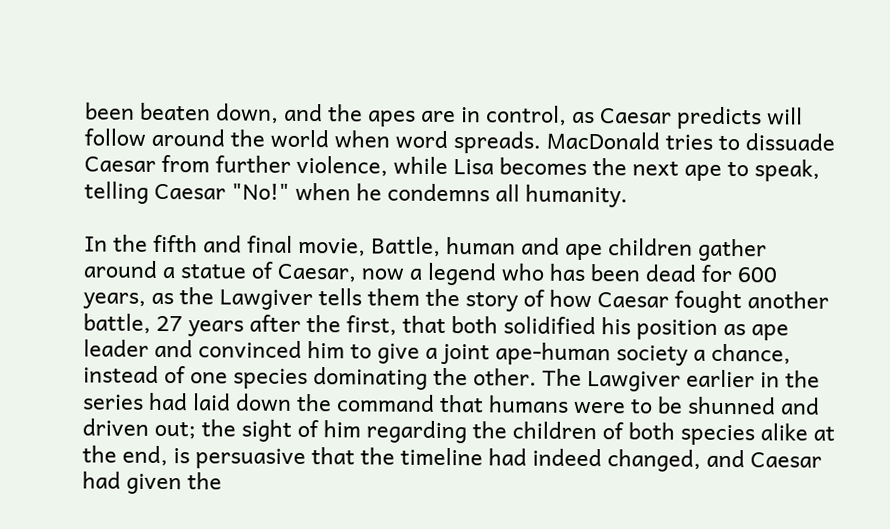been beaten down, and the apes are in control, as Caesar predicts will follow around the world when word spreads. MacDonald tries to dissuade Caesar from further violence, while Lisa becomes the next ape to speak, telling Caesar "No!" when he condemns all humanity.

In the fifth and final movie, Battle, human and ape children gather around a statue of Caesar, now a legend who has been dead for 600 years, as the Lawgiver tells them the story of how Caesar fought another battle, 27 years after the first, that both solidified his position as ape leader and convinced him to give a joint ape-human society a chance, instead of one species dominating the other. The Lawgiver earlier in the series had laid down the command that humans were to be shunned and driven out; the sight of him regarding the children of both species alike at the end, is persuasive that the timeline had indeed changed, and Caesar had given the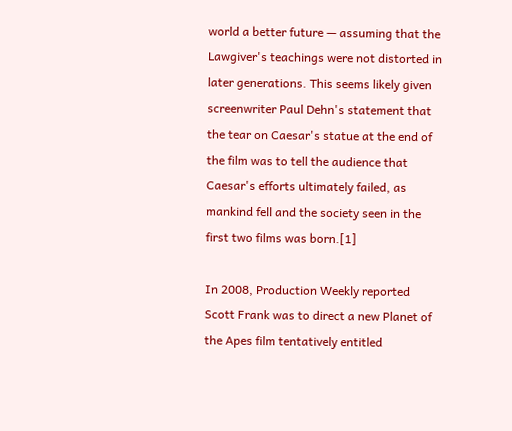world a better future — assuming that the Lawgiver's teachings were not distorted in later generations. This seems likely given screenwriter Paul Dehn's statement that the tear on Caesar's statue at the end of the film was to tell the audience that Caesar's efforts ultimately failed, as mankind fell and the society seen in the first two films was born.[1]

In 2008, Production Weekly reported Scott Frank was to direct a new Planet of the Apes film tentatively entitled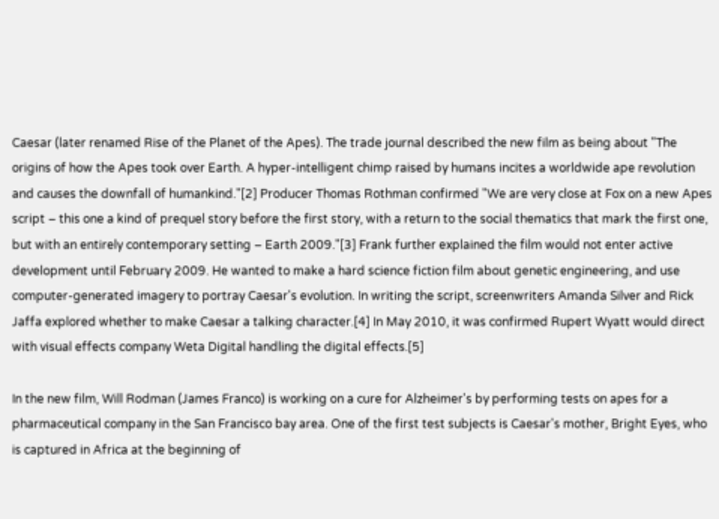Caesar (later renamed Rise of the Planet of the Apes). The trade journal described the new film as being about "The origins of how the Apes took over Earth. A hyper-intelligent chimp raised by humans incites a worldwide ape revolution and causes the downfall of humankind."[2] Producer Thomas Rothman confirmed "We are very close at Fox on a new Apes script – this one a kind of prequel story before the first story, with a return to the social thematics that mark the first one, but with an entirely contemporary setting – Earth 2009."[3] Frank further explained the film would not enter active development until February 2009. He wanted to make a hard science fiction film about genetic engineering, and use computer-generated imagery to portray Caesar's evolution. In writing the script, screenwriters Amanda Silver and Rick Jaffa explored whether to make Caesar a talking character.[4] In May 2010, it was confirmed Rupert Wyatt would direct with visual effects company Weta Digital handling the digital effects.[5]

In the new film, Will Rodman (James Franco) is working on a cure for Alzheimer's by performing tests on apes for a pharmaceutical company in the San Francisco bay area. One of the first test subjects is Caesar's mother, Bright Eyes, who is captured in Africa at the beginning of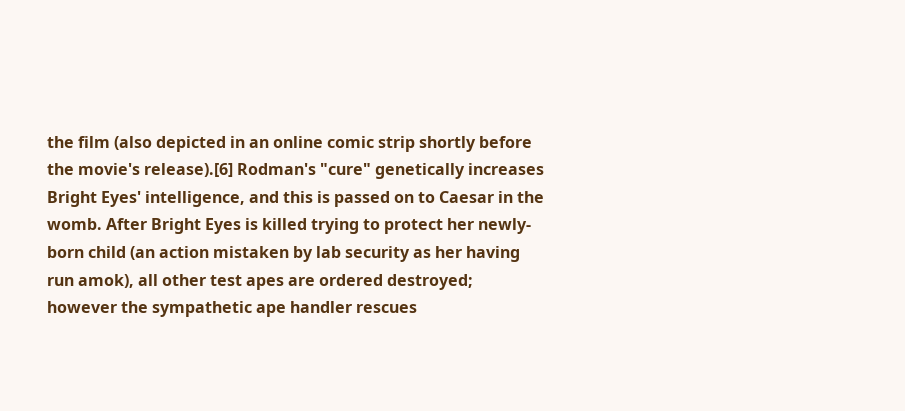the film (also depicted in an online comic strip shortly before the movie's release).[6] Rodman's "cure" genetically increases Bright Eyes' intelligence, and this is passed on to Caesar in the womb. After Bright Eyes is killed trying to protect her newly-born child (an action mistaken by lab security as her having run amok), all other test apes are ordered destroyed; however the sympathetic ape handler rescues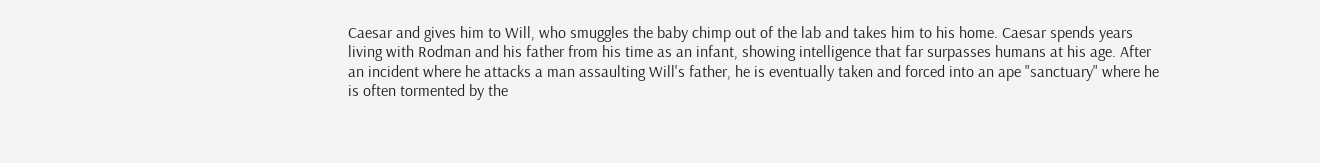Caesar and gives him to Will, who smuggles the baby chimp out of the lab and takes him to his home. Caesar spends years living with Rodman and his father from his time as an infant, showing intelligence that far surpasses humans at his age. After an incident where he attacks a man assaulting Will's father, he is eventually taken and forced into an ape "sanctuary" where he is often tormented by the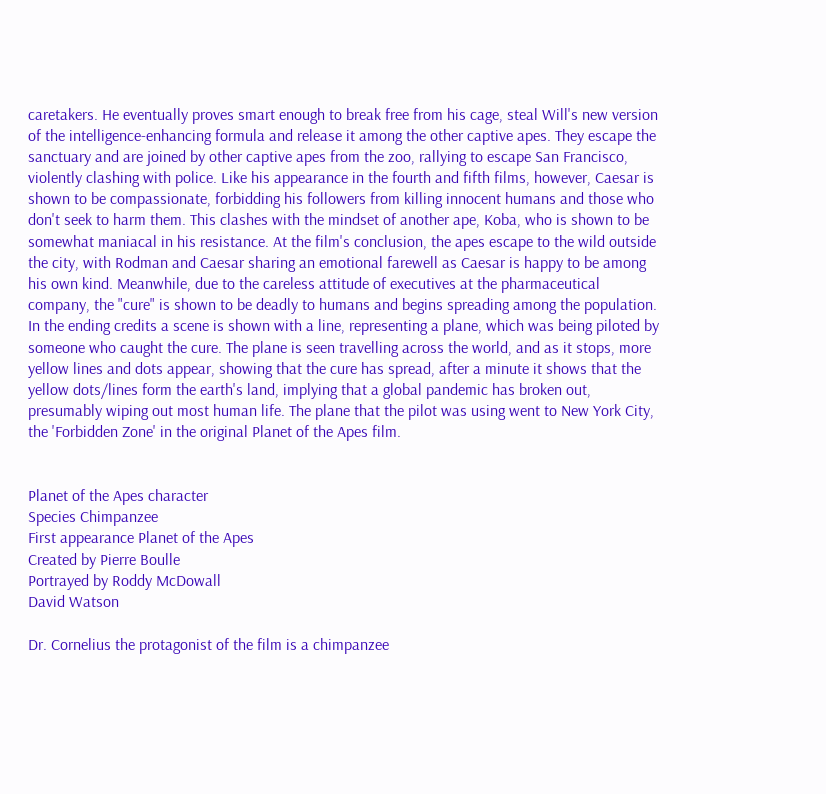caretakers. He eventually proves smart enough to break free from his cage, steal Will's new version of the intelligence-enhancing formula and release it among the other captive apes. They escape the sanctuary and are joined by other captive apes from the zoo, rallying to escape San Francisco, violently clashing with police. Like his appearance in the fourth and fifth films, however, Caesar is shown to be compassionate, forbidding his followers from killing innocent humans and those who don't seek to harm them. This clashes with the mindset of another ape, Koba, who is shown to be somewhat maniacal in his resistance. At the film's conclusion, the apes escape to the wild outside the city, with Rodman and Caesar sharing an emotional farewell as Caesar is happy to be among his own kind. Meanwhile, due to the careless attitude of executives at the pharmaceutical company, the "cure" is shown to be deadly to humans and begins spreading among the population. In the ending credits a scene is shown with a line, representing a plane, which was being piloted by someone who caught the cure. The plane is seen travelling across the world, and as it stops, more yellow lines and dots appear, showing that the cure has spread, after a minute it shows that the yellow dots/lines form the earth's land, implying that a global pandemic has broken out, presumably wiping out most human life. The plane that the pilot was using went to New York City, the 'Forbidden Zone' in the original Planet of the Apes film.


Planet of the Apes character
Species Chimpanzee
First appearance Planet of the Apes
Created by Pierre Boulle
Portrayed by Roddy McDowall
David Watson

Dr. Cornelius the protagonist of the film is a chimpanzee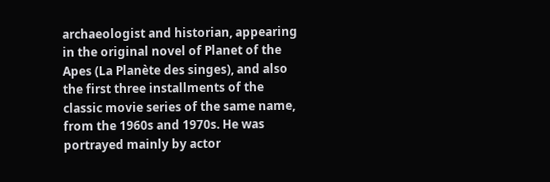archaeologist and historian, appearing in the original novel of Planet of the Apes (La Planète des singes), and also the first three installments of the classic movie series of the same name, from the 1960s and 1970s. He was portrayed mainly by actor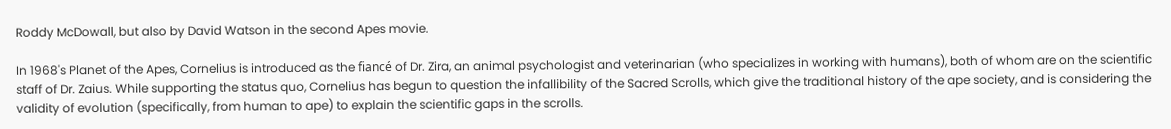Roddy McDowall, but also by David Watson in the second Apes movie.

In 1968's Planet of the Apes, Cornelius is introduced as the fiancé of Dr. Zira, an animal psychologist and veterinarian (who specializes in working with humans), both of whom are on the scientific staff of Dr. Zaius. While supporting the status quo, Cornelius has begun to question the infallibility of the Sacred Scrolls, which give the traditional history of the ape society, and is considering the validity of evolution (specifically, from human to ape) to explain the scientific gaps in the scrolls.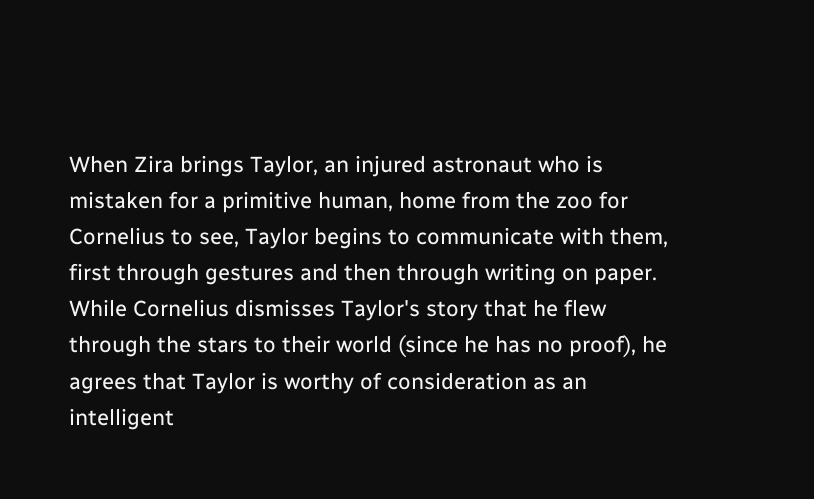When Zira brings Taylor, an injured astronaut who is mistaken for a primitive human, home from the zoo for Cornelius to see, Taylor begins to communicate with them, first through gestures and then through writing on paper. While Cornelius dismisses Taylor's story that he flew through the stars to their world (since he has no proof), he agrees that Taylor is worthy of consideration as an intelligent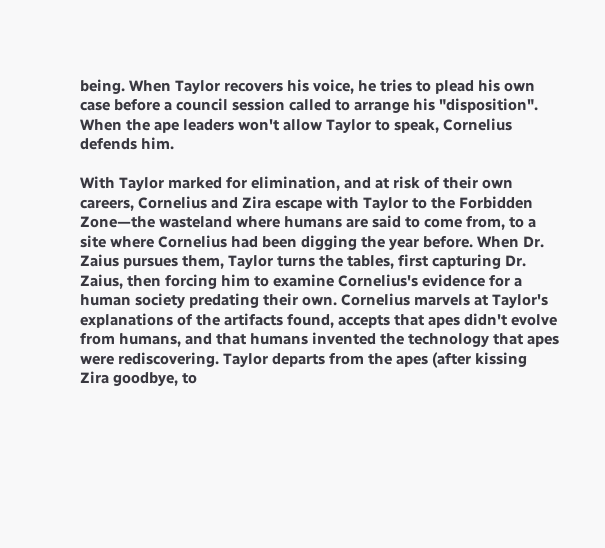being. When Taylor recovers his voice, he tries to plead his own case before a council session called to arrange his "disposition". When the ape leaders won't allow Taylor to speak, Cornelius defends him.

With Taylor marked for elimination, and at risk of their own careers, Cornelius and Zira escape with Taylor to the Forbidden Zone—the wasteland where humans are said to come from, to a site where Cornelius had been digging the year before. When Dr. Zaius pursues them, Taylor turns the tables, first capturing Dr. Zaius, then forcing him to examine Cornelius's evidence for a human society predating their own. Cornelius marvels at Taylor's explanations of the artifacts found, accepts that apes didn't evolve from humans, and that humans invented the technology that apes were rediscovering. Taylor departs from the apes (after kissing Zira goodbye, to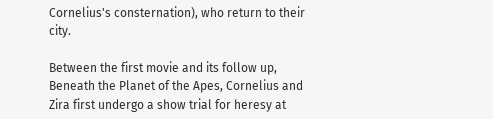Cornelius's consternation), who return to their city.

Between the first movie and its follow up, Beneath the Planet of the Apes, Cornelius and Zira first undergo a show trial for heresy at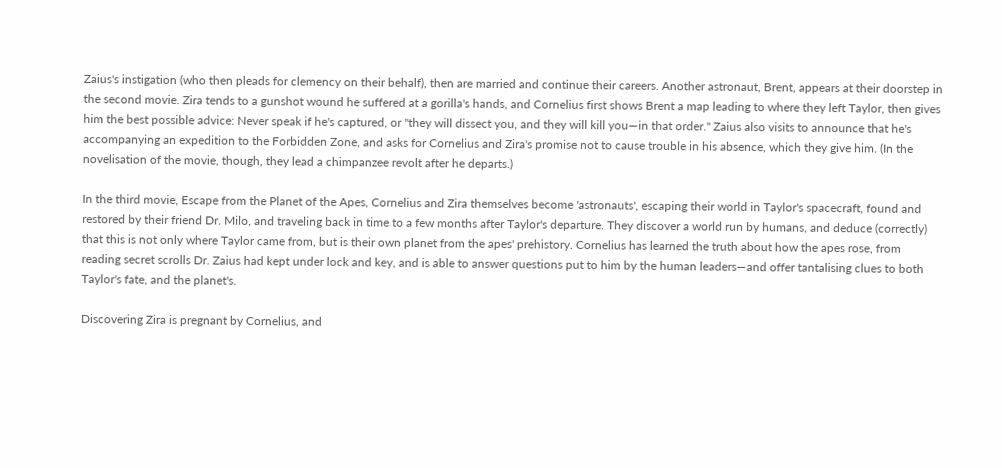Zaius's instigation (who then pleads for clemency on their behalf), then are married and continue their careers. Another astronaut, Brent, appears at their doorstep in the second movie. Zira tends to a gunshot wound he suffered at a gorilla's hands, and Cornelius first shows Brent a map leading to where they left Taylor, then gives him the best possible advice: Never speak if he's captured, or "they will dissect you, and they will kill you—in that order." Zaius also visits to announce that he's accompanying an expedition to the Forbidden Zone, and asks for Cornelius and Zira's promise not to cause trouble in his absence, which they give him. (In the novelisation of the movie, though, they lead a chimpanzee revolt after he departs.)

In the third movie, Escape from the Planet of the Apes, Cornelius and Zira themselves become 'astronauts', escaping their world in Taylor's spacecraft, found and restored by their friend Dr. Milo, and traveling back in time to a few months after Taylor's departure. They discover a world run by humans, and deduce (correctly) that this is not only where Taylor came from, but is their own planet from the apes' prehistory. Cornelius has learned the truth about how the apes rose, from reading secret scrolls Dr. Zaius had kept under lock and key, and is able to answer questions put to him by the human leaders—and offer tantalising clues to both Taylor's fate, and the planet's.

Discovering Zira is pregnant by Cornelius, and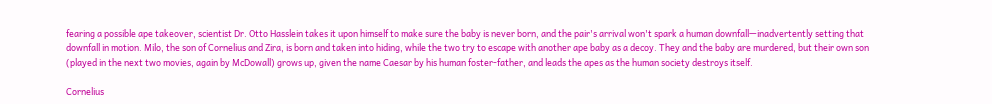fearing a possible ape takeover, scientist Dr. Otto Hasslein takes it upon himself to make sure the baby is never born, and the pair's arrival won't spark a human downfall—inadvertently setting that downfall in motion. Milo, the son of Cornelius and Zira, is born and taken into hiding, while the two try to escape with another ape baby as a decoy. They and the baby are murdered, but their own son (played in the next two movies, again by McDowall) grows up, given the name Caesar by his human foster-father, and leads the apes as the human society destroys itself.

Cornelius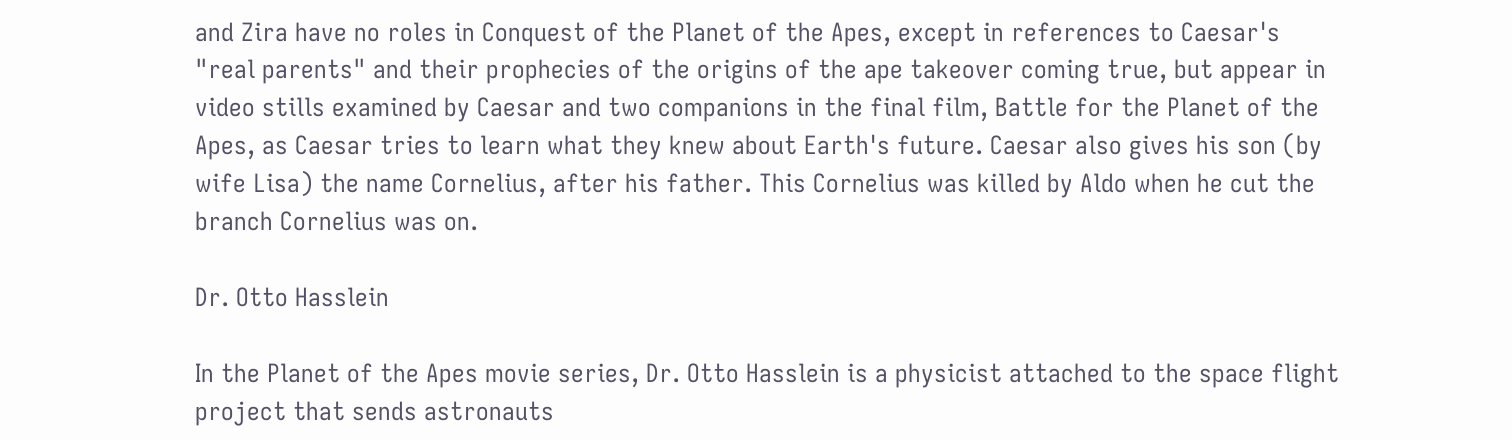and Zira have no roles in Conquest of the Planet of the Apes, except in references to Caesar's "real parents" and their prophecies of the origins of the ape takeover coming true, but appear in video stills examined by Caesar and two companions in the final film, Battle for the Planet of the Apes, as Caesar tries to learn what they knew about Earth's future. Caesar also gives his son (by wife Lisa) the name Cornelius, after his father. This Cornelius was killed by Aldo when he cut the branch Cornelius was on.

Dr. Otto Hasslein

In the Planet of the Apes movie series, Dr. Otto Hasslein is a physicist attached to the space flight project that sends astronauts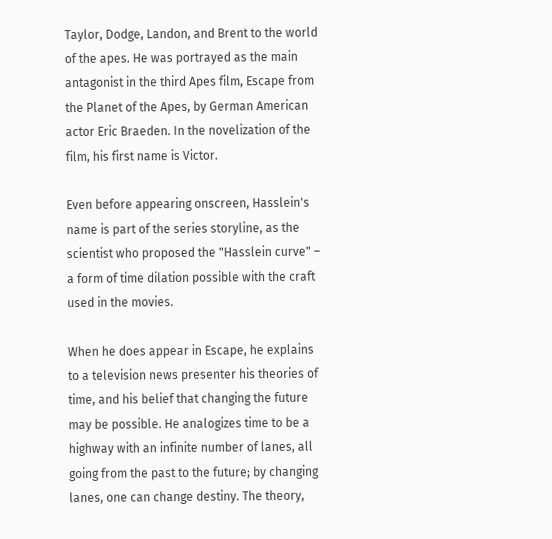Taylor, Dodge, Landon, and Brent to the world of the apes. He was portrayed as the main antagonist in the third Apes film, Escape from the Planet of the Apes, by German American actor Eric Braeden. In the novelization of the film, his first name is Victor.

Even before appearing onscreen, Hasslein's name is part of the series storyline, as the scientist who proposed the "Hasslein curve" – a form of time dilation possible with the craft used in the movies.

When he does appear in Escape, he explains to a television news presenter his theories of time, and his belief that changing the future may be possible. He analogizes time to be a highway with an infinite number of lanes, all going from the past to the future; by changing lanes, one can change destiny. The theory,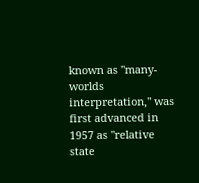known as "many-worlds interpretation," was first advanced in 1957 as "relative state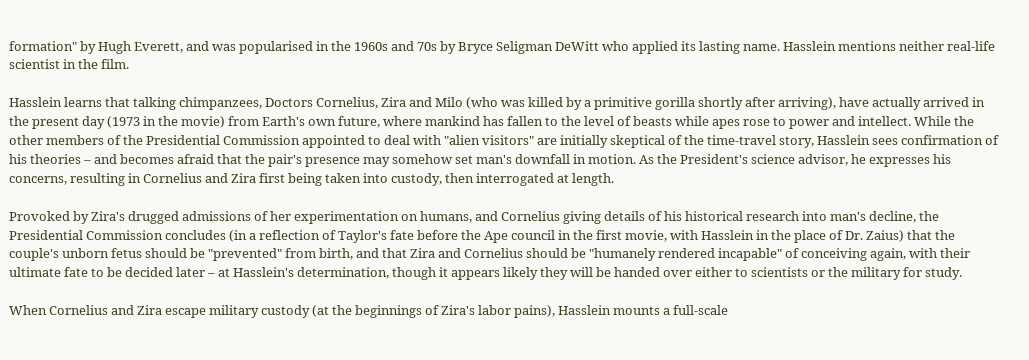formation" by Hugh Everett, and was popularised in the 1960s and 70s by Bryce Seligman DeWitt who applied its lasting name. Hasslein mentions neither real-life scientist in the film.

Hasslein learns that talking chimpanzees, Doctors Cornelius, Zira and Milo (who was killed by a primitive gorilla shortly after arriving), have actually arrived in the present day (1973 in the movie) from Earth's own future, where mankind has fallen to the level of beasts while apes rose to power and intellect. While the other members of the Presidential Commission appointed to deal with "alien visitors" are initially skeptical of the time-travel story, Hasslein sees confirmation of his theories – and becomes afraid that the pair's presence may somehow set man's downfall in motion. As the President's science advisor, he expresses his concerns, resulting in Cornelius and Zira first being taken into custody, then interrogated at length.

Provoked by Zira's drugged admissions of her experimentation on humans, and Cornelius giving details of his historical research into man's decline, the Presidential Commission concludes (in a reflection of Taylor's fate before the Ape council in the first movie, with Hasslein in the place of Dr. Zaius) that the couple's unborn fetus should be "prevented" from birth, and that Zira and Cornelius should be "humanely rendered incapable" of conceiving again, with their ultimate fate to be decided later – at Hasslein's determination, though it appears likely they will be handed over either to scientists or the military for study.

When Cornelius and Zira escape military custody (at the beginnings of Zira's labor pains), Hasslein mounts a full-scale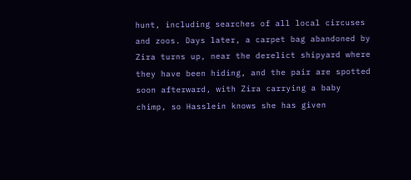hunt, including searches of all local circuses and zoos. Days later, a carpet bag abandoned by Zira turns up, near the derelict shipyard where they have been hiding, and the pair are spotted soon afterward, with Zira carrying a baby chimp, so Hasslein knows she has given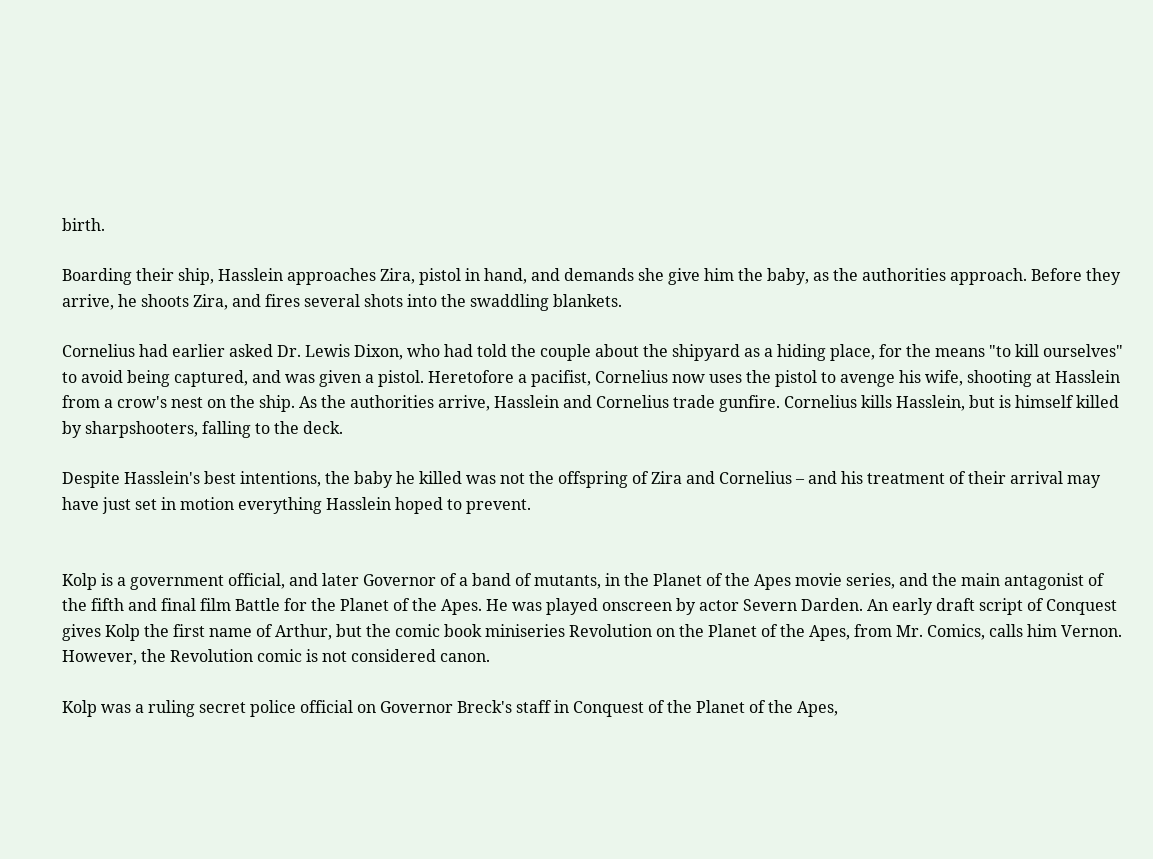birth.

Boarding their ship, Hasslein approaches Zira, pistol in hand, and demands she give him the baby, as the authorities approach. Before they arrive, he shoots Zira, and fires several shots into the swaddling blankets.

Cornelius had earlier asked Dr. Lewis Dixon, who had told the couple about the shipyard as a hiding place, for the means "to kill ourselves" to avoid being captured, and was given a pistol. Heretofore a pacifist, Cornelius now uses the pistol to avenge his wife, shooting at Hasslein from a crow's nest on the ship. As the authorities arrive, Hasslein and Cornelius trade gunfire. Cornelius kills Hasslein, but is himself killed by sharpshooters, falling to the deck.

Despite Hasslein's best intentions, the baby he killed was not the offspring of Zira and Cornelius – and his treatment of their arrival may have just set in motion everything Hasslein hoped to prevent.


Kolp is a government official, and later Governor of a band of mutants, in the Planet of the Apes movie series, and the main antagonist of the fifth and final film Battle for the Planet of the Apes. He was played onscreen by actor Severn Darden. An early draft script of Conquest gives Kolp the first name of Arthur, but the comic book miniseries Revolution on the Planet of the Apes, from Mr. Comics, calls him Vernon. However, the Revolution comic is not considered canon.

Kolp was a ruling secret police official on Governor Breck's staff in Conquest of the Planet of the Apes,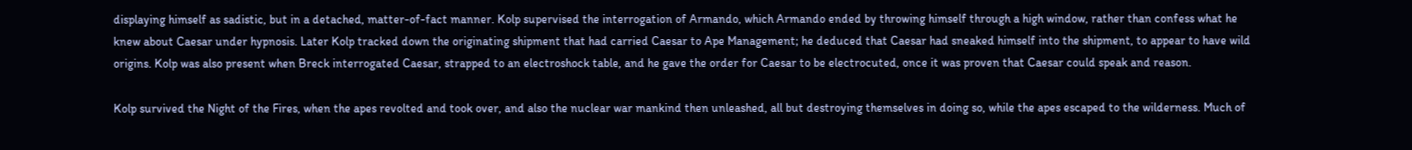displaying himself as sadistic, but in a detached, matter-of-fact manner. Kolp supervised the interrogation of Armando, which Armando ended by throwing himself through a high window, rather than confess what he knew about Caesar under hypnosis. Later Kolp tracked down the originating shipment that had carried Caesar to Ape Management; he deduced that Caesar had sneaked himself into the shipment, to appear to have wild origins. Kolp was also present when Breck interrogated Caesar, strapped to an electroshock table, and he gave the order for Caesar to be electrocuted, once it was proven that Caesar could speak and reason.

Kolp survived the Night of the Fires, when the apes revolted and took over, and also the nuclear war mankind then unleashed, all but destroying themselves in doing so, while the apes escaped to the wilderness. Much of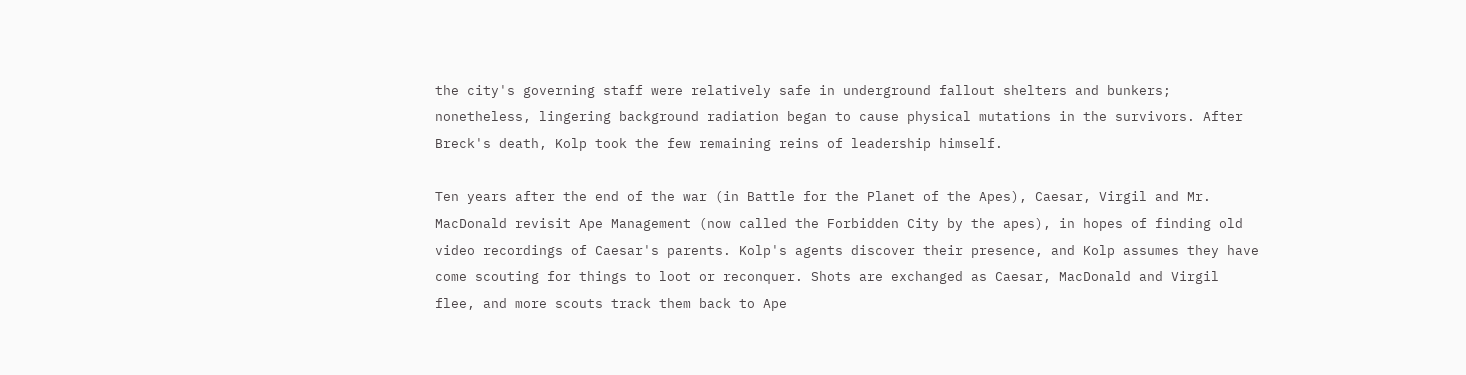the city's governing staff were relatively safe in underground fallout shelters and bunkers; nonetheless, lingering background radiation began to cause physical mutations in the survivors. After Breck's death, Kolp took the few remaining reins of leadership himself.

Ten years after the end of the war (in Battle for the Planet of the Apes), Caesar, Virgil and Mr. MacDonald revisit Ape Management (now called the Forbidden City by the apes), in hopes of finding old video recordings of Caesar's parents. Kolp's agents discover their presence, and Kolp assumes they have come scouting for things to loot or reconquer. Shots are exchanged as Caesar, MacDonald and Virgil flee, and more scouts track them back to Ape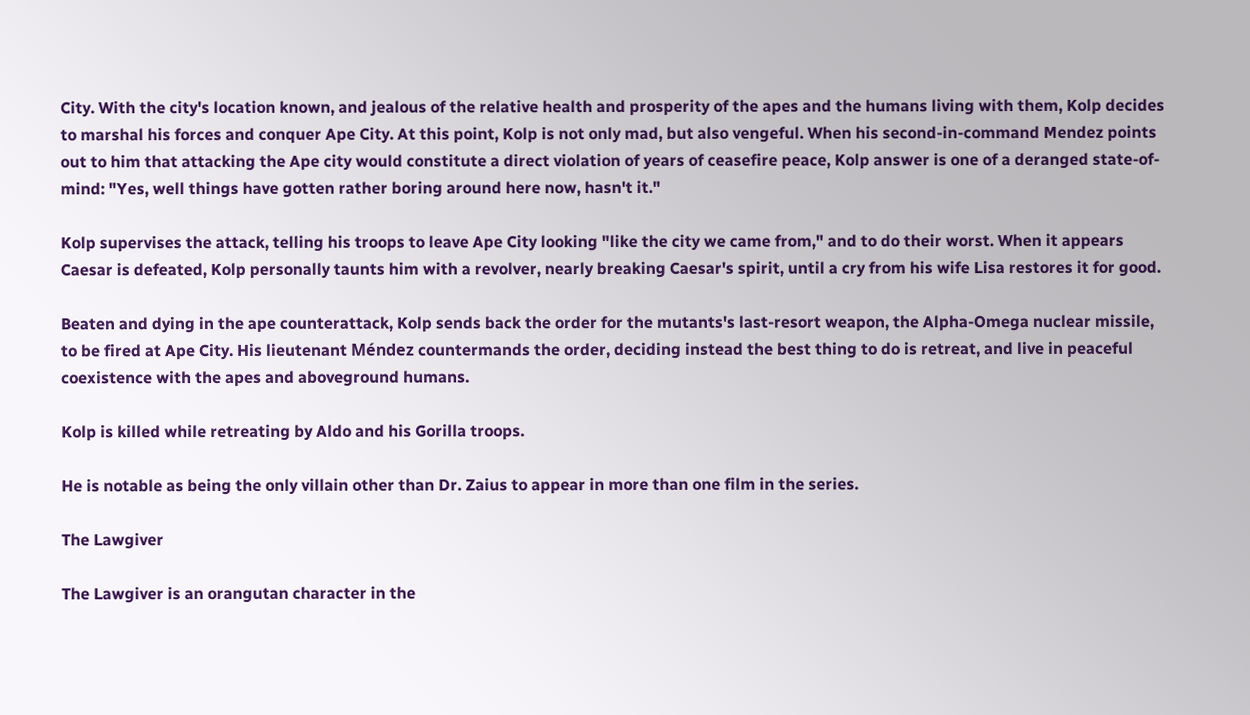City. With the city's location known, and jealous of the relative health and prosperity of the apes and the humans living with them, Kolp decides to marshal his forces and conquer Ape City. At this point, Kolp is not only mad, but also vengeful. When his second-in-command Mendez points out to him that attacking the Ape city would constitute a direct violation of years of ceasefire peace, Kolp answer is one of a deranged state-of-mind: "Yes, well things have gotten rather boring around here now, hasn't it."

Kolp supervises the attack, telling his troops to leave Ape City looking "like the city we came from," and to do their worst. When it appears Caesar is defeated, Kolp personally taunts him with a revolver, nearly breaking Caesar's spirit, until a cry from his wife Lisa restores it for good.

Beaten and dying in the ape counterattack, Kolp sends back the order for the mutants's last-resort weapon, the Alpha-Omega nuclear missile, to be fired at Ape City. His lieutenant Méndez countermands the order, deciding instead the best thing to do is retreat, and live in peaceful coexistence with the apes and aboveground humans.

Kolp is killed while retreating by Aldo and his Gorilla troops.

He is notable as being the only villain other than Dr. Zaius to appear in more than one film in the series.

The Lawgiver

The Lawgiver is an orangutan character in the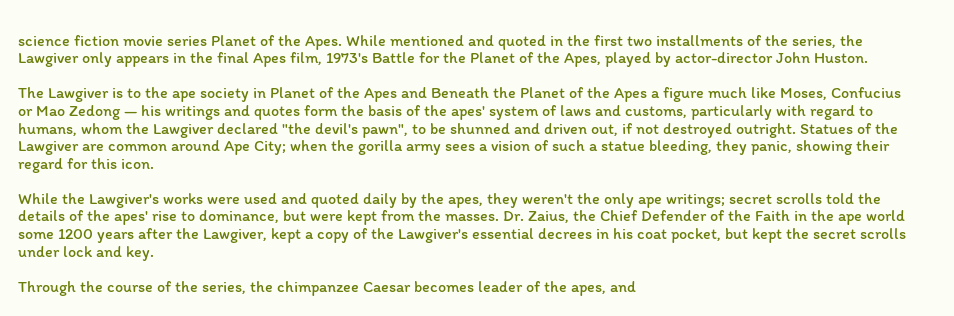science fiction movie series Planet of the Apes. While mentioned and quoted in the first two installments of the series, the Lawgiver only appears in the final Apes film, 1973's Battle for the Planet of the Apes, played by actor-director John Huston.

The Lawgiver is to the ape society in Planet of the Apes and Beneath the Planet of the Apes a figure much like Moses, Confucius or Mao Zedong — his writings and quotes form the basis of the apes' system of laws and customs, particularly with regard to humans, whom the Lawgiver declared "the devil's pawn", to be shunned and driven out, if not destroyed outright. Statues of the Lawgiver are common around Ape City; when the gorilla army sees a vision of such a statue bleeding, they panic, showing their regard for this icon.

While the Lawgiver's works were used and quoted daily by the apes, they weren't the only ape writings; secret scrolls told the details of the apes' rise to dominance, but were kept from the masses. Dr. Zaius, the Chief Defender of the Faith in the ape world some 1200 years after the Lawgiver, kept a copy of the Lawgiver's essential decrees in his coat pocket, but kept the secret scrolls under lock and key.

Through the course of the series, the chimpanzee Caesar becomes leader of the apes, and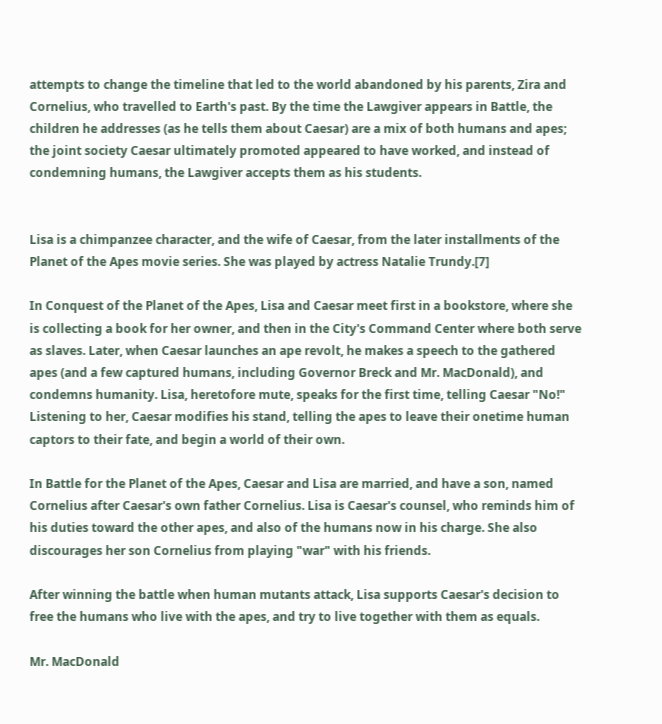attempts to change the timeline that led to the world abandoned by his parents, Zira and Cornelius, who travelled to Earth's past. By the time the Lawgiver appears in Battle, the children he addresses (as he tells them about Caesar) are a mix of both humans and apes; the joint society Caesar ultimately promoted appeared to have worked, and instead of condemning humans, the Lawgiver accepts them as his students.


Lisa is a chimpanzee character, and the wife of Caesar, from the later installments of the Planet of the Apes movie series. She was played by actress Natalie Trundy.[7]

In Conquest of the Planet of the Apes, Lisa and Caesar meet first in a bookstore, where she is collecting a book for her owner, and then in the City's Command Center where both serve as slaves. Later, when Caesar launches an ape revolt, he makes a speech to the gathered apes (and a few captured humans, including Governor Breck and Mr. MacDonald), and condemns humanity. Lisa, heretofore mute, speaks for the first time, telling Caesar "No!" Listening to her, Caesar modifies his stand, telling the apes to leave their onetime human captors to their fate, and begin a world of their own.

In Battle for the Planet of the Apes, Caesar and Lisa are married, and have a son, named Cornelius after Caesar's own father Cornelius. Lisa is Caesar's counsel, who reminds him of his duties toward the other apes, and also of the humans now in his charge. She also discourages her son Cornelius from playing "war" with his friends.

After winning the battle when human mutants attack, Lisa supports Caesar's decision to free the humans who live with the apes, and try to live together with them as equals.

Mr. MacDonald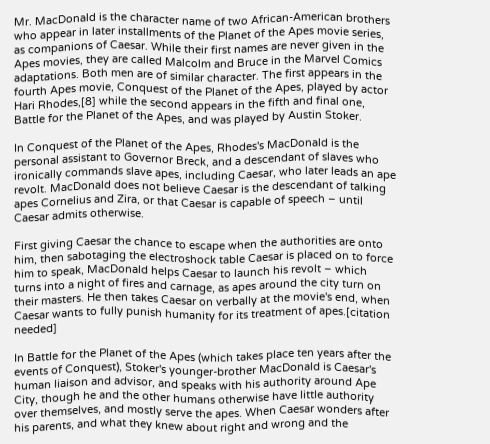Mr. MacDonald is the character name of two African-American brothers who appear in later installments of the Planet of the Apes movie series, as companions of Caesar. While their first names are never given in the Apes movies, they are called Malcolm and Bruce in the Marvel Comics adaptations. Both men are of similar character. The first appears in the fourth Apes movie, Conquest of the Planet of the Apes, played by actor Hari Rhodes,[8] while the second appears in the fifth and final one, Battle for the Planet of the Apes, and was played by Austin Stoker.

In Conquest of the Planet of the Apes, Rhodes's MacDonald is the personal assistant to Governor Breck, and a descendant of slaves who ironically commands slave apes, including Caesar, who later leads an ape revolt. MacDonald does not believe Caesar is the descendant of talking apes Cornelius and Zira, or that Caesar is capable of speech – until Caesar admits otherwise.

First giving Caesar the chance to escape when the authorities are onto him, then sabotaging the electroshock table Caesar is placed on to force him to speak, MacDonald helps Caesar to launch his revolt – which turns into a night of fires and carnage, as apes around the city turn on their masters. He then takes Caesar on verbally at the movie's end, when Caesar wants to fully punish humanity for its treatment of apes.[citation needed]

In Battle for the Planet of the Apes (which takes place ten years after the events of Conquest), Stoker's younger-brother MacDonald is Caesar's human liaison and advisor, and speaks with his authority around Ape City, though he and the other humans otherwise have little authority over themselves, and mostly serve the apes. When Caesar wonders after his parents, and what they knew about right and wrong and the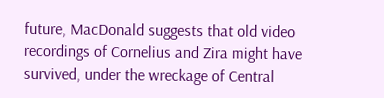future, MacDonald suggests that old video recordings of Cornelius and Zira might have survived, under the wreckage of Central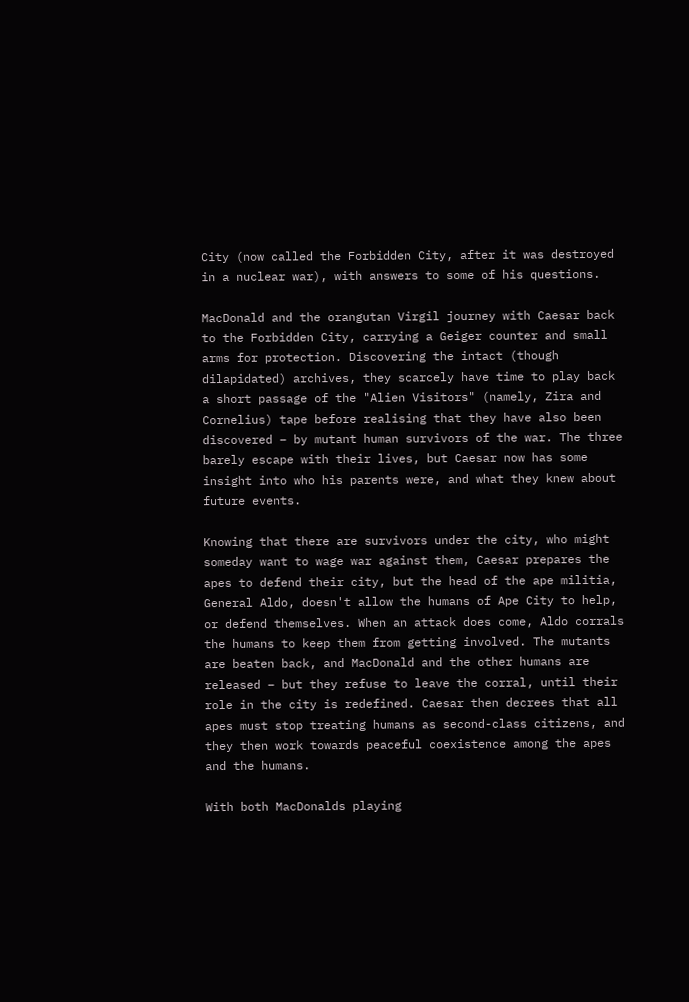City (now called the Forbidden City, after it was destroyed in a nuclear war), with answers to some of his questions.

MacDonald and the orangutan Virgil journey with Caesar back to the Forbidden City, carrying a Geiger counter and small arms for protection. Discovering the intact (though dilapidated) archives, they scarcely have time to play back a short passage of the "Alien Visitors" (namely, Zira and Cornelius) tape before realising that they have also been discovered – by mutant human survivors of the war. The three barely escape with their lives, but Caesar now has some insight into who his parents were, and what they knew about future events.

Knowing that there are survivors under the city, who might someday want to wage war against them, Caesar prepares the apes to defend their city, but the head of the ape militia, General Aldo, doesn't allow the humans of Ape City to help, or defend themselves. When an attack does come, Aldo corrals the humans to keep them from getting involved. The mutants are beaten back, and MacDonald and the other humans are released – but they refuse to leave the corral, until their role in the city is redefined. Caesar then decrees that all apes must stop treating humans as second-class citizens, and they then work towards peaceful coexistence among the apes and the humans.

With both MacDonalds playing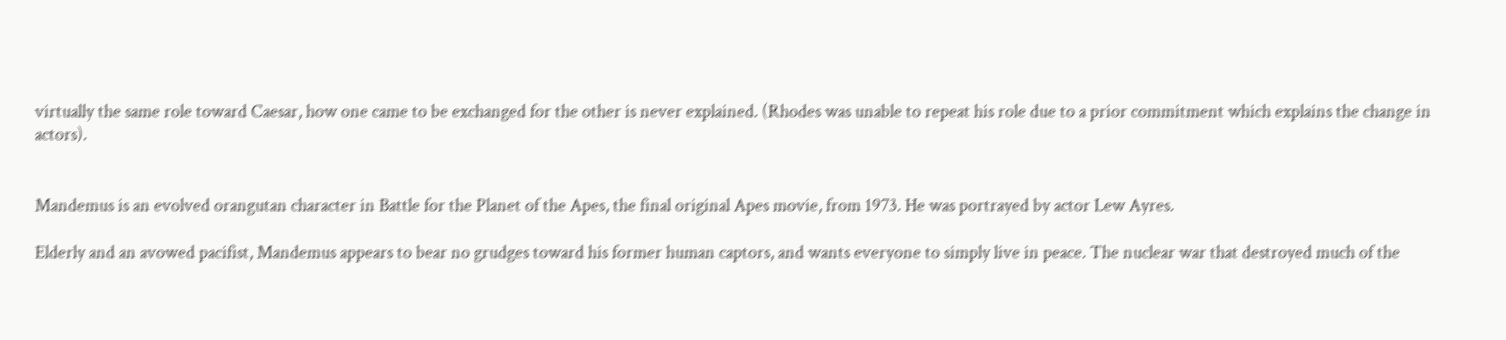virtually the same role toward Caesar, how one came to be exchanged for the other is never explained. (Rhodes was unable to repeat his role due to a prior commitment which explains the change in actors).


Mandemus is an evolved orangutan character in Battle for the Planet of the Apes, the final original Apes movie, from 1973. He was portrayed by actor Lew Ayres.

Elderly and an avowed pacifist, Mandemus appears to bear no grudges toward his former human captors, and wants everyone to simply live in peace. The nuclear war that destroyed much of the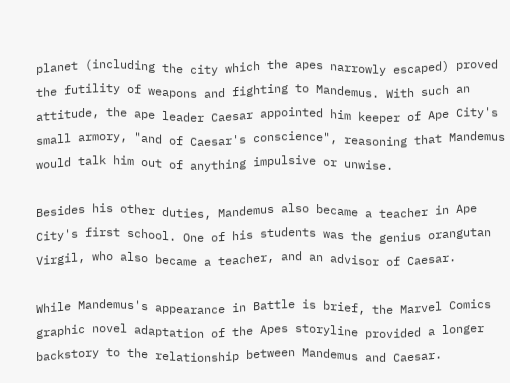planet (including the city which the apes narrowly escaped) proved the futility of weapons and fighting to Mandemus. With such an attitude, the ape leader Caesar appointed him keeper of Ape City's small armory, "and of Caesar's conscience", reasoning that Mandemus would talk him out of anything impulsive or unwise.

Besides his other duties, Mandemus also became a teacher in Ape City's first school. One of his students was the genius orangutan Virgil, who also became a teacher, and an advisor of Caesar.

While Mandemus's appearance in Battle is brief, the Marvel Comics graphic novel adaptation of the Apes storyline provided a longer backstory to the relationship between Mandemus and Caesar.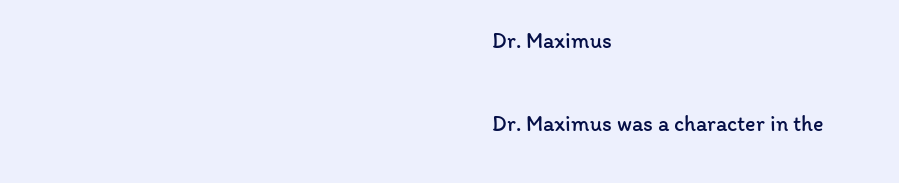Dr. Maximus

Dr. Maximus was a character in the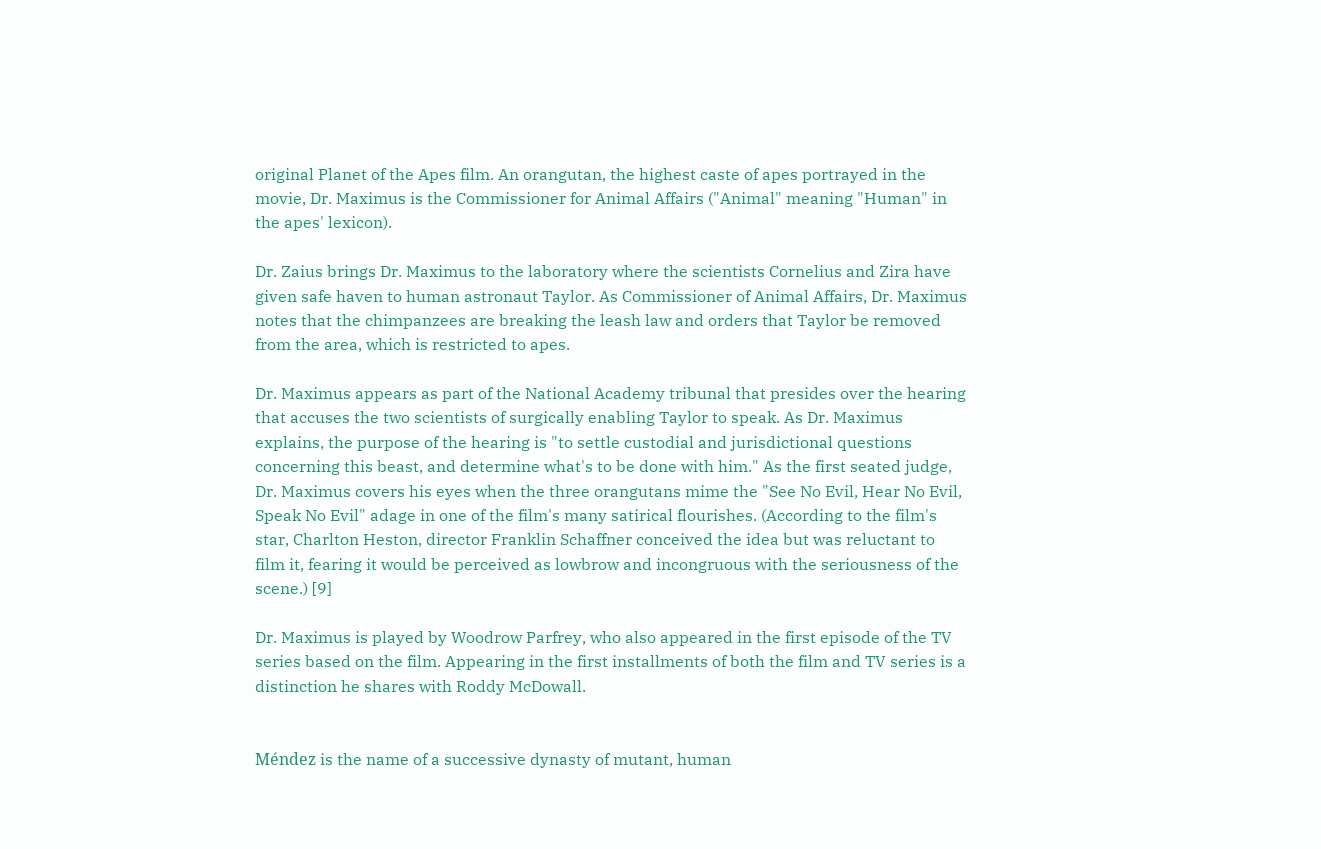original Planet of the Apes film. An orangutan, the highest caste of apes portrayed in the movie, Dr. Maximus is the Commissioner for Animal Affairs ("Animal" meaning "Human" in the apes' lexicon).

Dr. Zaius brings Dr. Maximus to the laboratory where the scientists Cornelius and Zira have given safe haven to human astronaut Taylor. As Commissioner of Animal Affairs, Dr. Maximus notes that the chimpanzees are breaking the leash law and orders that Taylor be removed from the area, which is restricted to apes.

Dr. Maximus appears as part of the National Academy tribunal that presides over the hearing that accuses the two scientists of surgically enabling Taylor to speak. As Dr. Maximus explains, the purpose of the hearing is "to settle custodial and jurisdictional questions concerning this beast, and determine what's to be done with him." As the first seated judge, Dr. Maximus covers his eyes when the three orangutans mime the "See No Evil, Hear No Evil, Speak No Evil" adage in one of the film's many satirical flourishes. (According to the film's star, Charlton Heston, director Franklin Schaffner conceived the idea but was reluctant to film it, fearing it would be perceived as lowbrow and incongruous with the seriousness of the scene.) [9]

Dr. Maximus is played by Woodrow Parfrey, who also appeared in the first episode of the TV series based on the film. Appearing in the first installments of both the film and TV series is a distinction he shares with Roddy McDowall.


Méndez is the name of a successive dynasty of mutant, human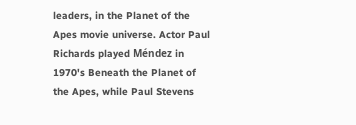leaders, in the Planet of the Apes movie universe. Actor Paul Richards played Méndez in 1970's Beneath the Planet of the Apes, while Paul Stevens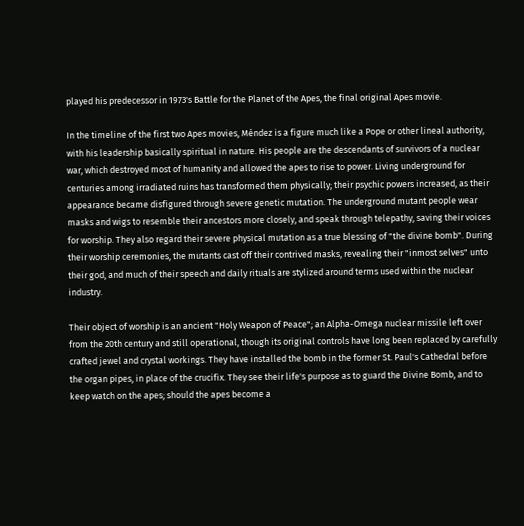played his predecessor in 1973's Battle for the Planet of the Apes, the final original Apes movie.

In the timeline of the first two Apes movies, Méndez is a figure much like a Pope or other lineal authority, with his leadership basically spiritual in nature. His people are the descendants of survivors of a nuclear war, which destroyed most of humanity and allowed the apes to rise to power. Living underground for centuries among irradiated ruins has transformed them physically; their psychic powers increased, as their appearance became disfigured through severe genetic mutation. The underground mutant people wear masks and wigs to resemble their ancestors more closely, and speak through telepathy, saving their voices for worship. They also regard their severe physical mutation as a true blessing of "the divine bomb". During their worship ceremonies, the mutants cast off their contrived masks, revealing their "inmost selves" unto their god, and much of their speech and daily rituals are stylized around terms used within the nuclear industry.

Their object of worship is an ancient "Holy Weapon of Peace"; an Alpha-Omega nuclear missile left over from the 20th century and still operational, though its original controls have long been replaced by carefully crafted jewel and crystal workings. They have installed the bomb in the former St. Paul's Cathedral before the organ pipes, in place of the crucifix. They see their life's purpose as to guard the Divine Bomb, and to keep watch on the apes; should the apes become a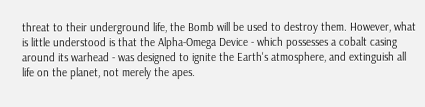threat to their underground life, the Bomb will be used to destroy them. However, what is little understood is that the Alpha-Omega Device - which possesses a cobalt casing around its warhead - was designed to ignite the Earth's atmosphere, and extinguish all life on the planet, not merely the apes.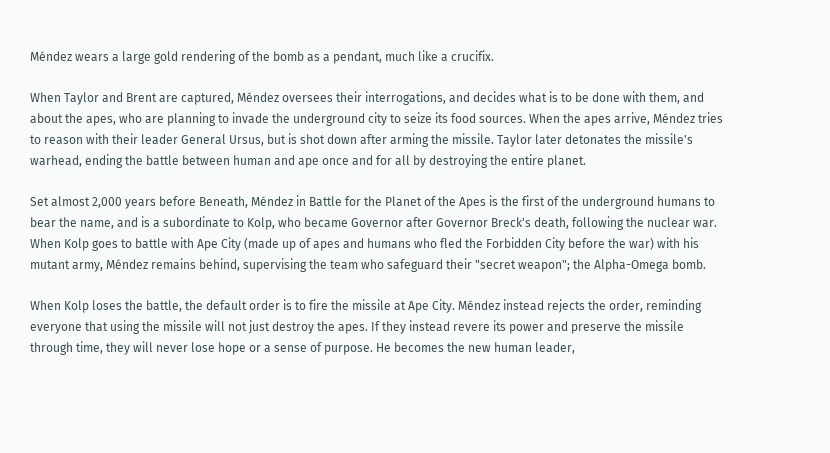Méndez wears a large gold rendering of the bomb as a pendant, much like a crucifix.

When Taylor and Brent are captured, Méndez oversees their interrogations, and decides what is to be done with them, and about the apes, who are planning to invade the underground city to seize its food sources. When the apes arrive, Méndez tries to reason with their leader General Ursus, but is shot down after arming the missile. Taylor later detonates the missile's warhead, ending the battle between human and ape once and for all by destroying the entire planet.

Set almost 2,000 years before Beneath, Méndez in Battle for the Planet of the Apes is the first of the underground humans to bear the name, and is a subordinate to Kolp, who became Governor after Governor Breck's death, following the nuclear war. When Kolp goes to battle with Ape City (made up of apes and humans who fled the Forbidden City before the war) with his mutant army, Méndez remains behind, supervising the team who safeguard their "secret weapon"; the Alpha-Omega bomb.

When Kolp loses the battle, the default order is to fire the missile at Ape City. Méndez instead rejects the order, reminding everyone that using the missile will not just destroy the apes. If they instead revere its power and preserve the missile through time, they will never lose hope or a sense of purpose. He becomes the new human leader,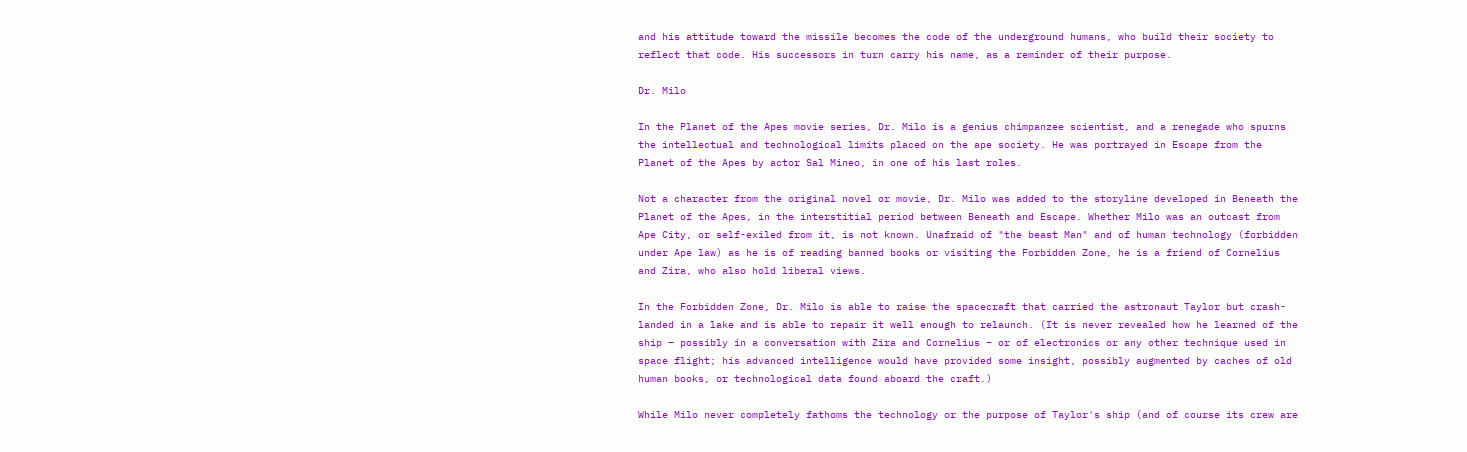and his attitude toward the missile becomes the code of the underground humans, who build their society to reflect that code. His successors in turn carry his name, as a reminder of their purpose.

Dr. Milo

In the Planet of the Apes movie series, Dr. Milo is a genius chimpanzee scientist, and a renegade who spurns the intellectual and technological limits placed on the ape society. He was portrayed in Escape from the Planet of the Apes by actor Sal Mineo, in one of his last roles.

Not a character from the original novel or movie, Dr. Milo was added to the storyline developed in Beneath the Planet of the Apes, in the interstitial period between Beneath and Escape. Whether Milo was an outcast from Ape City, or self-exiled from it, is not known. Unafraid of "the beast Man" and of human technology (forbidden under Ape law) as he is of reading banned books or visiting the Forbidden Zone, he is a friend of Cornelius and Zira, who also hold liberal views.

In the Forbidden Zone, Dr. Milo is able to raise the spacecraft that carried the astronaut Taylor but crash-landed in a lake and is able to repair it well enough to relaunch. (It is never revealed how he learned of the ship – possibly in a conversation with Zira and Cornelius – or of electronics or any other technique used in space flight; his advanced intelligence would have provided some insight, possibly augmented by caches of old human books, or technological data found aboard the craft.)

While Milo never completely fathoms the technology or the purpose of Taylor's ship (and of course its crew are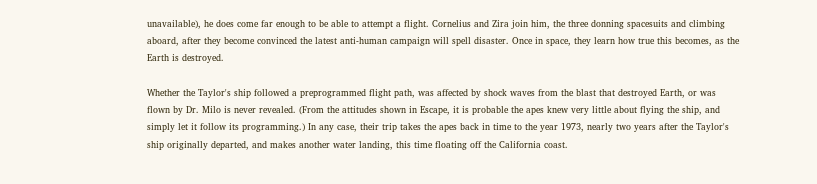unavailable), he does come far enough to be able to attempt a flight. Cornelius and Zira join him, the three donning spacesuits and climbing aboard, after they become convinced the latest anti-human campaign will spell disaster. Once in space, they learn how true this becomes, as the Earth is destroyed.

Whether the Taylor's ship followed a preprogrammed flight path, was affected by shock waves from the blast that destroyed Earth, or was flown by Dr. Milo is never revealed. (From the attitudes shown in Escape, it is probable the apes knew very little about flying the ship, and simply let it follow its programming.) In any case, their trip takes the apes back in time to the year 1973, nearly two years after the Taylor's ship originally departed, and makes another water landing, this time floating off the California coast.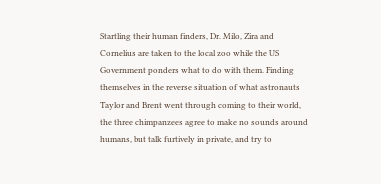Startling their human finders, Dr. Milo, Zira and Cornelius are taken to the local zoo while the US Government ponders what to do with them. Finding themselves in the reverse situation of what astronauts Taylor and Brent went through coming to their world, the three chimpanzees agree to make no sounds around humans, but talk furtively in private, and try to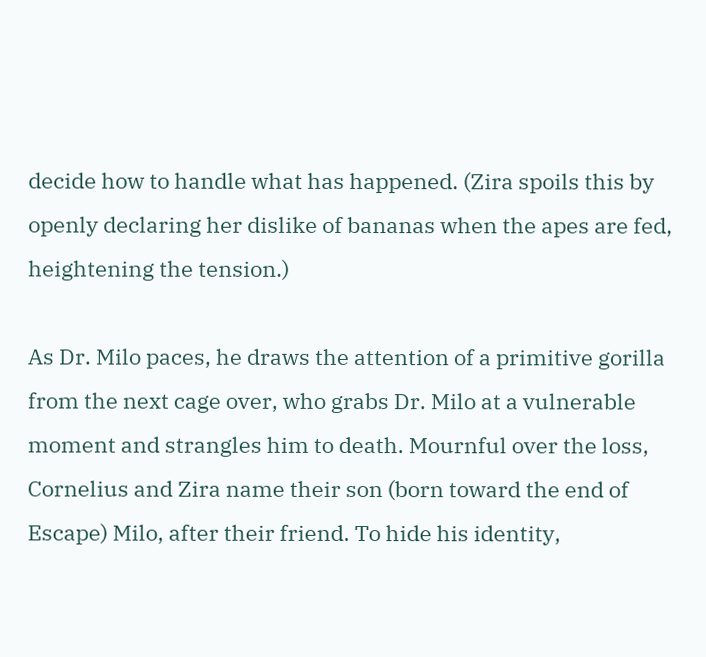decide how to handle what has happened. (Zira spoils this by openly declaring her dislike of bananas when the apes are fed, heightening the tension.)

As Dr. Milo paces, he draws the attention of a primitive gorilla from the next cage over, who grabs Dr. Milo at a vulnerable moment and strangles him to death. Mournful over the loss, Cornelius and Zira name their son (born toward the end of Escape) Milo, after their friend. To hide his identity,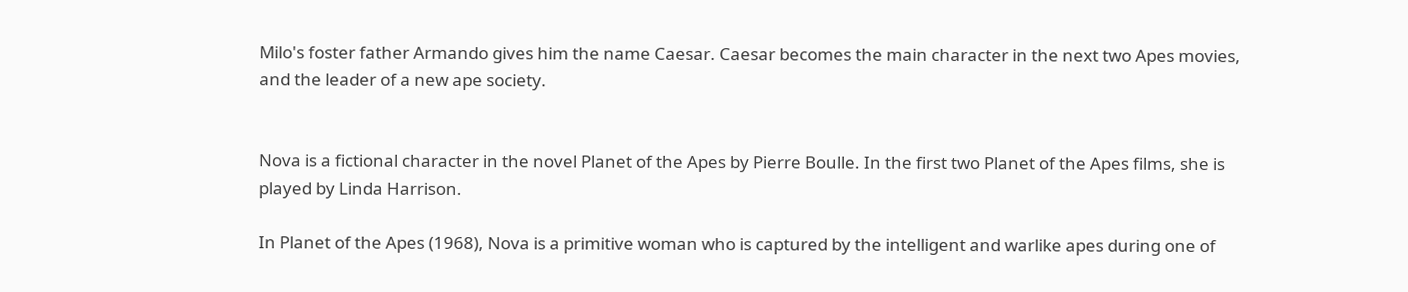Milo's foster father Armando gives him the name Caesar. Caesar becomes the main character in the next two Apes movies, and the leader of a new ape society.


Nova is a fictional character in the novel Planet of the Apes by Pierre Boulle. In the first two Planet of the Apes films, she is played by Linda Harrison.

In Planet of the Apes (1968), Nova is a primitive woman who is captured by the intelligent and warlike apes during one of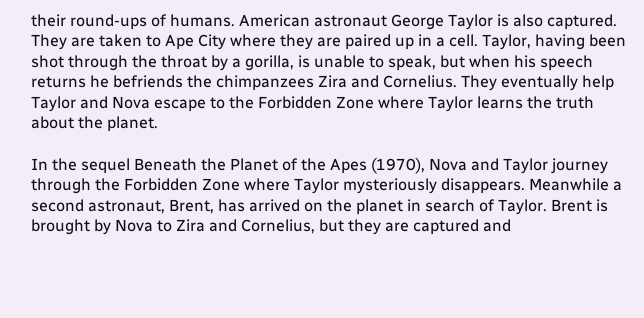their round-ups of humans. American astronaut George Taylor is also captured. They are taken to Ape City where they are paired up in a cell. Taylor, having been shot through the throat by a gorilla, is unable to speak, but when his speech returns he befriends the chimpanzees Zira and Cornelius. They eventually help Taylor and Nova escape to the Forbidden Zone where Taylor learns the truth about the planet.

In the sequel Beneath the Planet of the Apes (1970), Nova and Taylor journey through the Forbidden Zone where Taylor mysteriously disappears. Meanwhile a second astronaut, Brent, has arrived on the planet in search of Taylor. Brent is brought by Nova to Zira and Cornelius, but they are captured and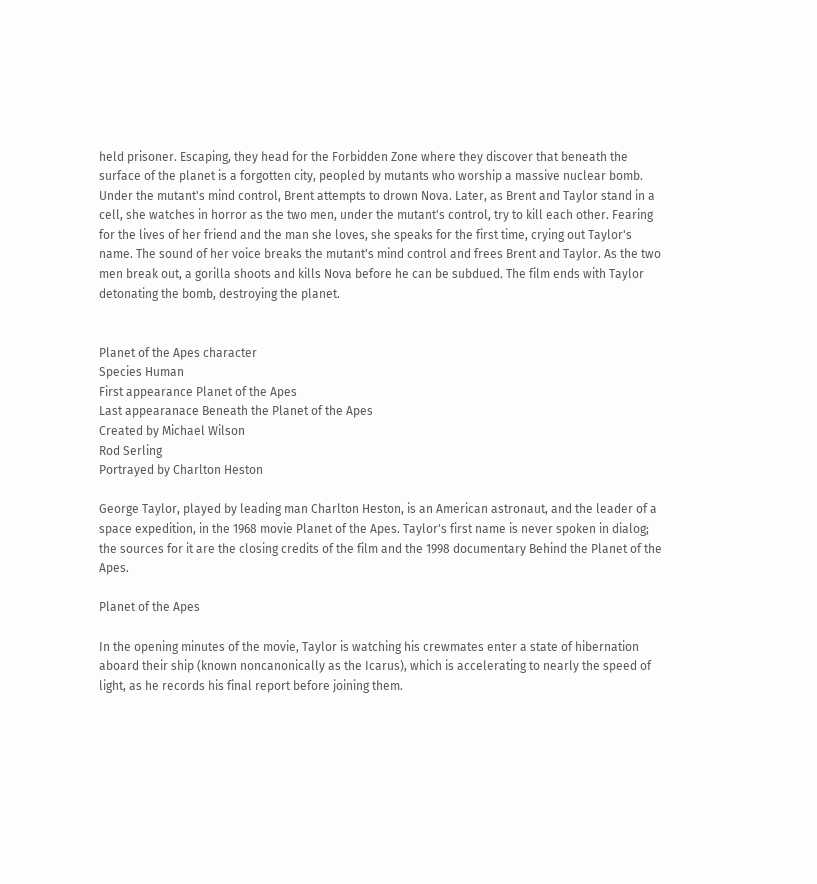held prisoner. Escaping, they head for the Forbidden Zone where they discover that beneath the surface of the planet is a forgotten city, peopled by mutants who worship a massive nuclear bomb. Under the mutant's mind control, Brent attempts to drown Nova. Later, as Brent and Taylor stand in a cell, she watches in horror as the two men, under the mutant's control, try to kill each other. Fearing for the lives of her friend and the man she loves, she speaks for the first time, crying out Taylor's name. The sound of her voice breaks the mutant's mind control and frees Brent and Taylor. As the two men break out, a gorilla shoots and kills Nova before he can be subdued. The film ends with Taylor detonating the bomb, destroying the planet.


Planet of the Apes character
Species Human
First appearance Planet of the Apes
Last appearanace Beneath the Planet of the Apes
Created by Michael Wilson
Rod Serling
Portrayed by Charlton Heston

George Taylor, played by leading man Charlton Heston, is an American astronaut, and the leader of a space expedition, in the 1968 movie Planet of the Apes. Taylor's first name is never spoken in dialog; the sources for it are the closing credits of the film and the 1998 documentary Behind the Planet of the Apes.

Planet of the Apes

In the opening minutes of the movie, Taylor is watching his crewmates enter a state of hibernation aboard their ship (known noncanonically as the Icarus), which is accelerating to nearly the speed of light, as he records his final report before joining them.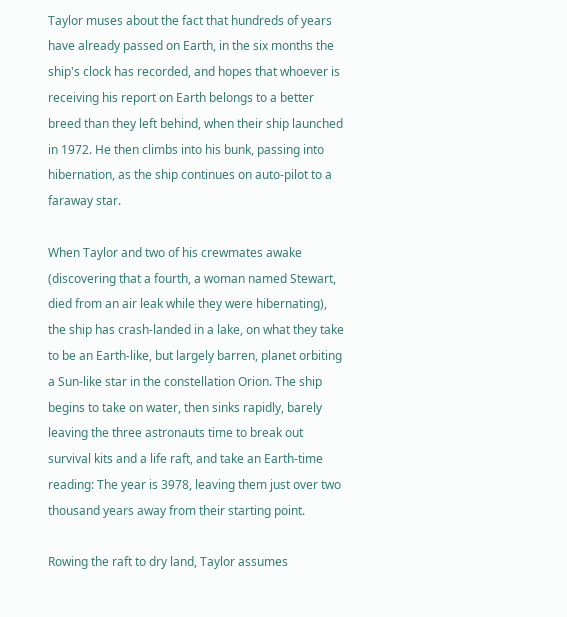Taylor muses about the fact that hundreds of years have already passed on Earth, in the six months the ship's clock has recorded, and hopes that whoever is receiving his report on Earth belongs to a better breed than they left behind, when their ship launched in 1972. He then climbs into his bunk, passing into hibernation, as the ship continues on auto-pilot to a faraway star.

When Taylor and two of his crewmates awake (discovering that a fourth, a woman named Stewart, died from an air leak while they were hibernating), the ship has crash-landed in a lake, on what they take to be an Earth-like, but largely barren, planet orbiting a Sun-like star in the constellation Orion. The ship begins to take on water, then sinks rapidly, barely leaving the three astronauts time to break out survival kits and a life raft, and take an Earth-time reading: The year is 3978, leaving them just over two thousand years away from their starting point.

Rowing the raft to dry land, Taylor assumes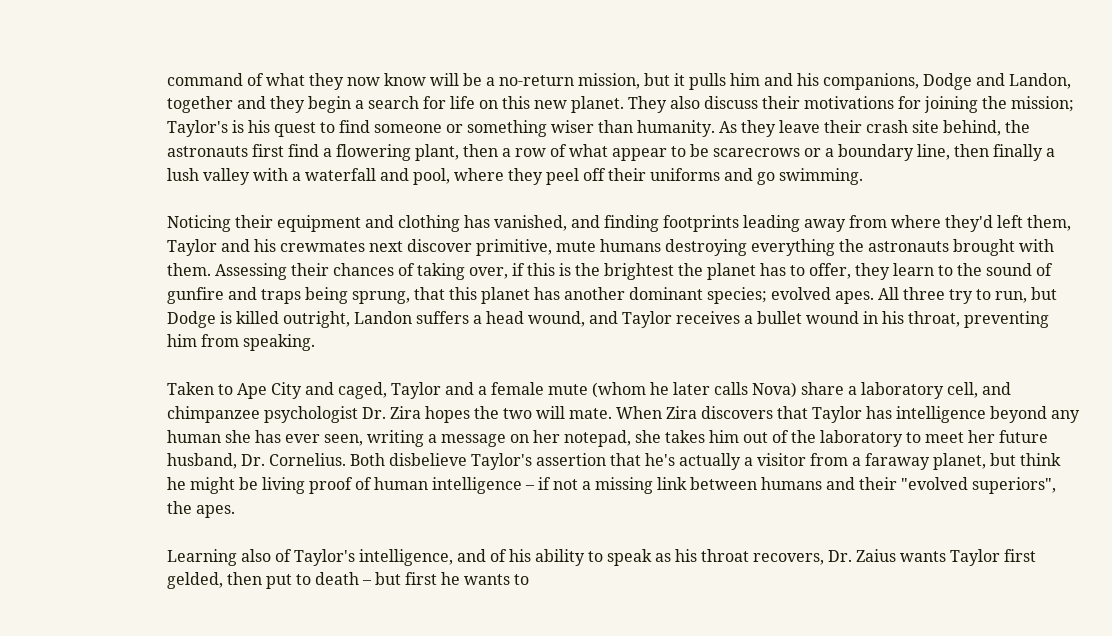command of what they now know will be a no-return mission, but it pulls him and his companions, Dodge and Landon, together and they begin a search for life on this new planet. They also discuss their motivations for joining the mission; Taylor's is his quest to find someone or something wiser than humanity. As they leave their crash site behind, the astronauts first find a flowering plant, then a row of what appear to be scarecrows or a boundary line, then finally a lush valley with a waterfall and pool, where they peel off their uniforms and go swimming.

Noticing their equipment and clothing has vanished, and finding footprints leading away from where they'd left them, Taylor and his crewmates next discover primitive, mute humans destroying everything the astronauts brought with them. Assessing their chances of taking over, if this is the brightest the planet has to offer, they learn to the sound of gunfire and traps being sprung, that this planet has another dominant species; evolved apes. All three try to run, but Dodge is killed outright, Landon suffers a head wound, and Taylor receives a bullet wound in his throat, preventing him from speaking.

Taken to Ape City and caged, Taylor and a female mute (whom he later calls Nova) share a laboratory cell, and chimpanzee psychologist Dr. Zira hopes the two will mate. When Zira discovers that Taylor has intelligence beyond any human she has ever seen, writing a message on her notepad, she takes him out of the laboratory to meet her future husband, Dr. Cornelius. Both disbelieve Taylor's assertion that he's actually a visitor from a faraway planet, but think he might be living proof of human intelligence – if not a missing link between humans and their "evolved superiors", the apes.

Learning also of Taylor's intelligence, and of his ability to speak as his throat recovers, Dr. Zaius wants Taylor first gelded, then put to death – but first he wants to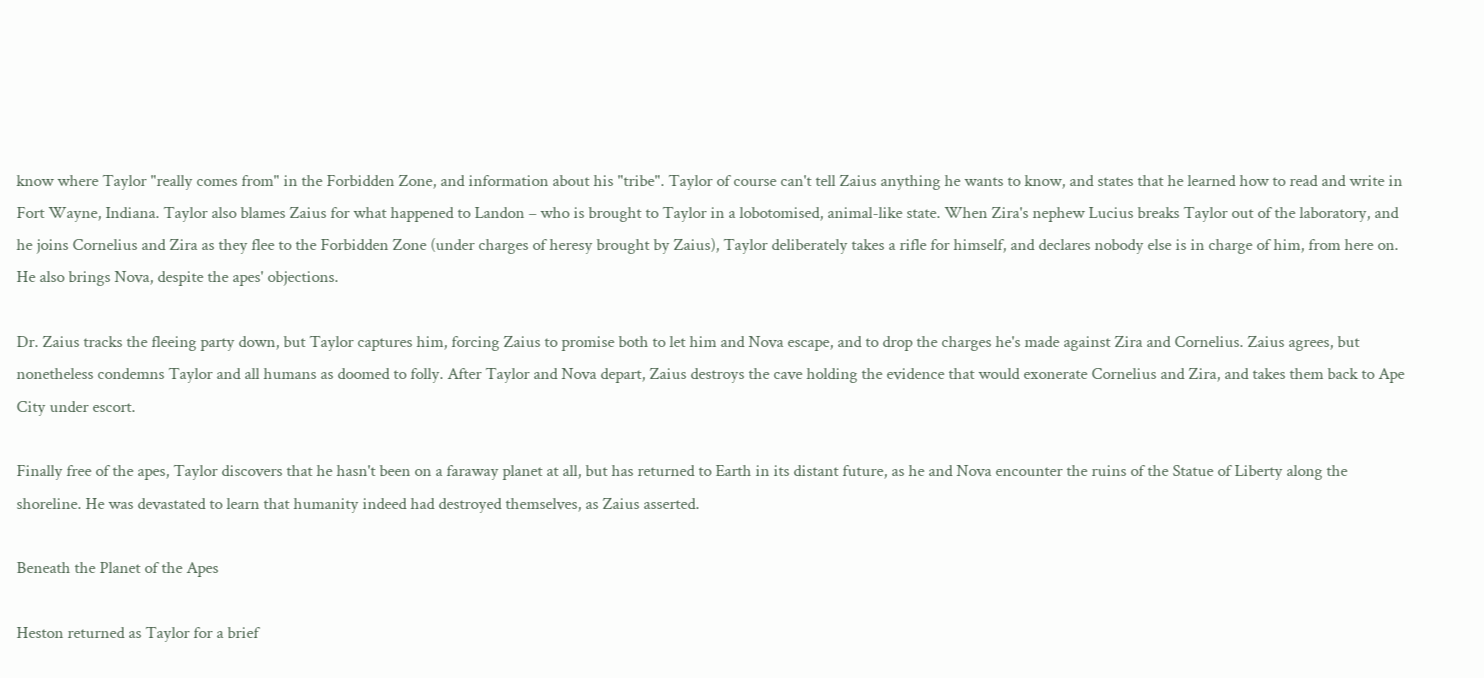know where Taylor "really comes from" in the Forbidden Zone, and information about his "tribe". Taylor of course can't tell Zaius anything he wants to know, and states that he learned how to read and write in Fort Wayne, Indiana. Taylor also blames Zaius for what happened to Landon – who is brought to Taylor in a lobotomised, animal-like state. When Zira's nephew Lucius breaks Taylor out of the laboratory, and he joins Cornelius and Zira as they flee to the Forbidden Zone (under charges of heresy brought by Zaius), Taylor deliberately takes a rifle for himself, and declares nobody else is in charge of him, from here on. He also brings Nova, despite the apes' objections.

Dr. Zaius tracks the fleeing party down, but Taylor captures him, forcing Zaius to promise both to let him and Nova escape, and to drop the charges he's made against Zira and Cornelius. Zaius agrees, but nonetheless condemns Taylor and all humans as doomed to folly. After Taylor and Nova depart, Zaius destroys the cave holding the evidence that would exonerate Cornelius and Zira, and takes them back to Ape City under escort.

Finally free of the apes, Taylor discovers that he hasn't been on a faraway planet at all, but has returned to Earth in its distant future, as he and Nova encounter the ruins of the Statue of Liberty along the shoreline. He was devastated to learn that humanity indeed had destroyed themselves, as Zaius asserted.

Beneath the Planet of the Apes

Heston returned as Taylor for a brief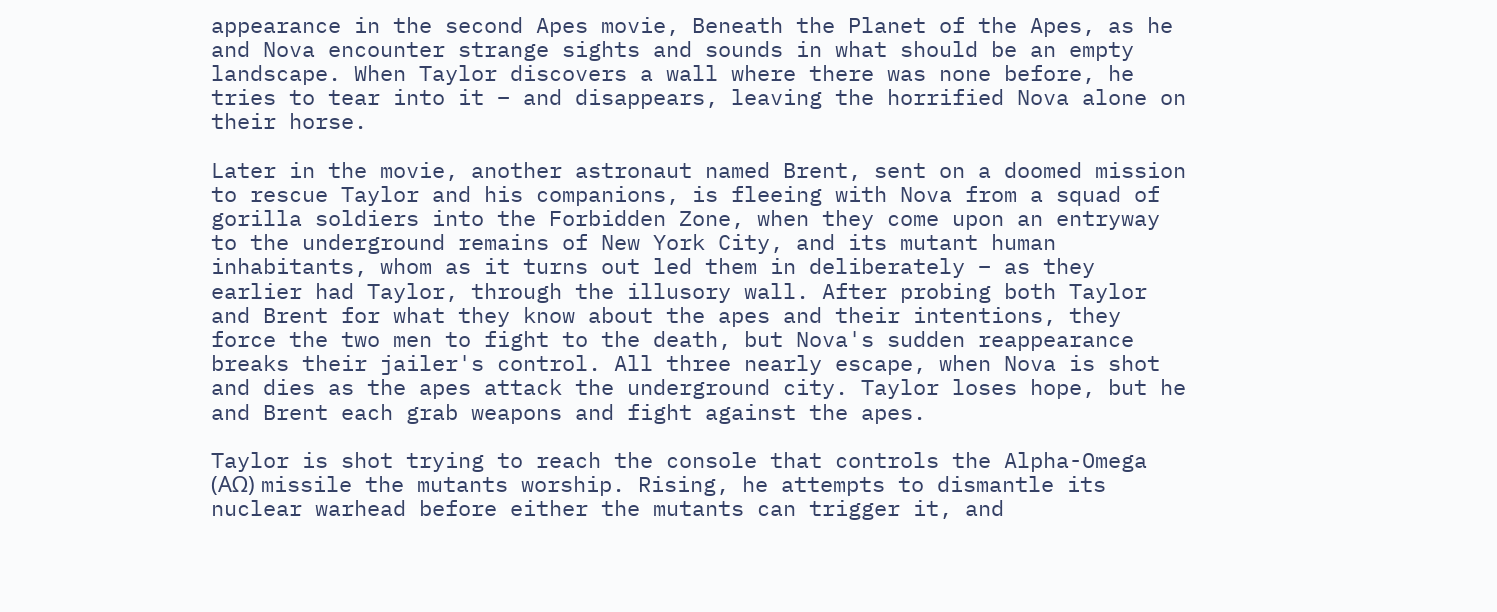appearance in the second Apes movie, Beneath the Planet of the Apes, as he and Nova encounter strange sights and sounds in what should be an empty landscape. When Taylor discovers a wall where there was none before, he tries to tear into it – and disappears, leaving the horrified Nova alone on their horse.

Later in the movie, another astronaut named Brent, sent on a doomed mission to rescue Taylor and his companions, is fleeing with Nova from a squad of gorilla soldiers into the Forbidden Zone, when they come upon an entryway to the underground remains of New York City, and its mutant human inhabitants, whom as it turns out led them in deliberately – as they earlier had Taylor, through the illusory wall. After probing both Taylor and Brent for what they know about the apes and their intentions, they force the two men to fight to the death, but Nova's sudden reappearance breaks their jailer's control. All three nearly escape, when Nova is shot and dies as the apes attack the underground city. Taylor loses hope, but he and Brent each grab weapons and fight against the apes.

Taylor is shot trying to reach the console that controls the Alpha-Omega (ΑΩ) missile the mutants worship. Rising, he attempts to dismantle its nuclear warhead before either the mutants can trigger it, and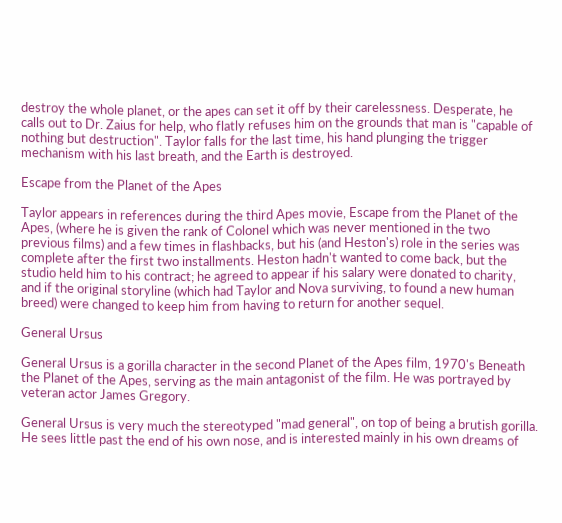destroy the whole planet, or the apes can set it off by their carelessness. Desperate, he calls out to Dr. Zaius for help, who flatly refuses him on the grounds that man is "capable of nothing but destruction". Taylor falls for the last time, his hand plunging the trigger mechanism with his last breath, and the Earth is destroyed.

Escape from the Planet of the Apes

Taylor appears in references during the third Apes movie, Escape from the Planet of the Apes, (where he is given the rank of Colonel which was never mentioned in the two previous films) and a few times in flashbacks, but his (and Heston's) role in the series was complete after the first two installments. Heston hadn't wanted to come back, but the studio held him to his contract; he agreed to appear if his salary were donated to charity, and if the original storyline (which had Taylor and Nova surviving, to found a new human breed) were changed to keep him from having to return for another sequel.

General Ursus

General Ursus is a gorilla character in the second Planet of the Apes film, 1970's Beneath the Planet of the Apes, serving as the main antagonist of the film. He was portrayed by veteran actor James Gregory.

General Ursus is very much the stereotyped "mad general", on top of being a brutish gorilla. He sees little past the end of his own nose, and is interested mainly in his own dreams of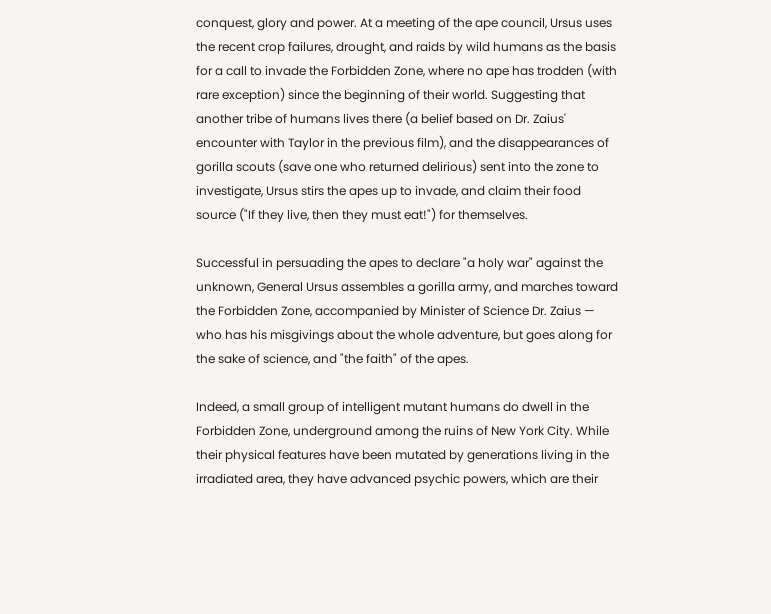conquest, glory and power. At a meeting of the ape council, Ursus uses the recent crop failures, drought, and raids by wild humans as the basis for a call to invade the Forbidden Zone, where no ape has trodden (with rare exception) since the beginning of their world. Suggesting that another tribe of humans lives there (a belief based on Dr. Zaius' encounter with Taylor in the previous film), and the disappearances of gorilla scouts (save one who returned delirious) sent into the zone to investigate, Ursus stirs the apes up to invade, and claim their food source ("If they live, then they must eat!") for themselves.

Successful in persuading the apes to declare "a holy war" against the unknown, General Ursus assembles a gorilla army, and marches toward the Forbidden Zone, accompanied by Minister of Science Dr. Zaius — who has his misgivings about the whole adventure, but goes along for the sake of science, and "the faith" of the apes.

Indeed, a small group of intelligent mutant humans do dwell in the Forbidden Zone, underground among the ruins of New York City. While their physical features have been mutated by generations living in the irradiated area, they have advanced psychic powers, which are their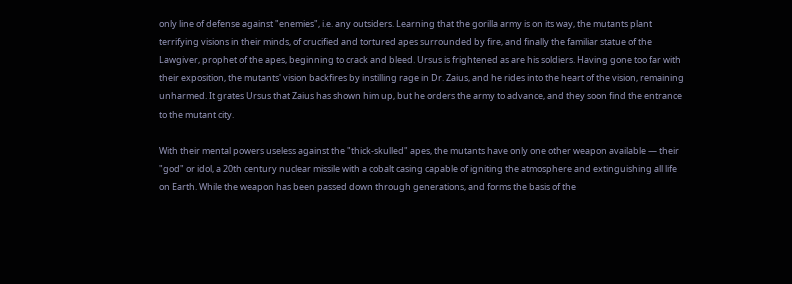only line of defense against "enemies", i.e. any outsiders. Learning that the gorilla army is on its way, the mutants plant terrifying visions in their minds, of crucified and tortured apes surrounded by fire, and finally the familiar statue of the Lawgiver, prophet of the apes, beginning to crack and bleed. Ursus is frightened as are his soldiers. Having gone too far with their exposition, the mutants' vision backfires by instilling rage in Dr. Zaius, and he rides into the heart of the vision, remaining unharmed. It grates Ursus that Zaius has shown him up, but he orders the army to advance, and they soon find the entrance to the mutant city.

With their mental powers useless against the "thick-skulled" apes, the mutants have only one other weapon available — their "god" or idol, a 20th century nuclear missile with a cobalt casing capable of igniting the atmosphere and extinguishing all life on Earth. While the weapon has been passed down through generations, and forms the basis of the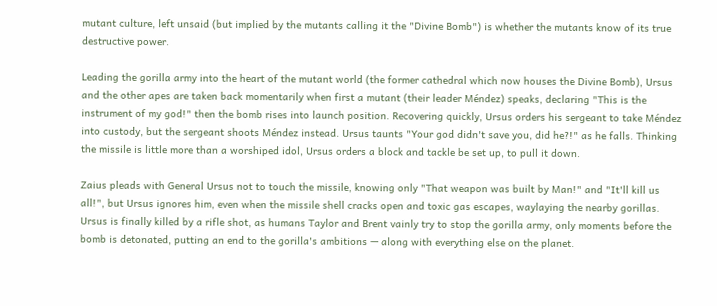mutant culture, left unsaid (but implied by the mutants calling it the "Divine Bomb") is whether the mutants know of its true destructive power.

Leading the gorilla army into the heart of the mutant world (the former cathedral which now houses the Divine Bomb), Ursus and the other apes are taken back momentarily when first a mutant (their leader Méndez) speaks, declaring "This is the instrument of my god!" then the bomb rises into launch position. Recovering quickly, Ursus orders his sergeant to take Méndez into custody, but the sergeant shoots Méndez instead. Ursus taunts "Your god didn't save you, did he?!" as he falls. Thinking the missile is little more than a worshiped idol, Ursus orders a block and tackle be set up, to pull it down.

Zaius pleads with General Ursus not to touch the missile, knowing only "That weapon was built by Man!" and "It'll kill us all!", but Ursus ignores him, even when the missile shell cracks open and toxic gas escapes, waylaying the nearby gorillas. Ursus is finally killed by a rifle shot, as humans Taylor and Brent vainly try to stop the gorilla army, only moments before the bomb is detonated, putting an end to the gorilla's ambitions — along with everything else on the planet.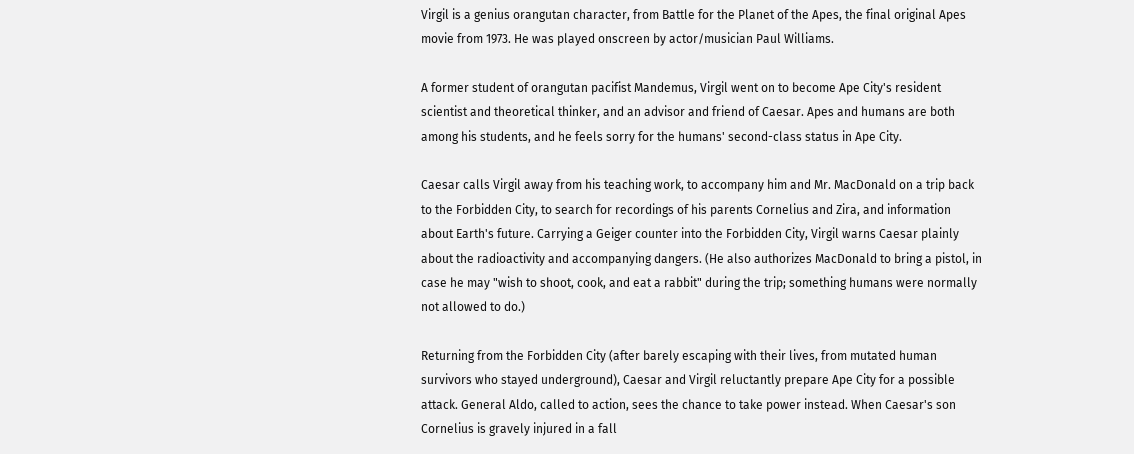Virgil is a genius orangutan character, from Battle for the Planet of the Apes, the final original Apes movie from 1973. He was played onscreen by actor/musician Paul Williams.

A former student of orangutan pacifist Mandemus, Virgil went on to become Ape City's resident scientist and theoretical thinker, and an advisor and friend of Caesar. Apes and humans are both among his students, and he feels sorry for the humans' second-class status in Ape City.

Caesar calls Virgil away from his teaching work, to accompany him and Mr. MacDonald on a trip back to the Forbidden City, to search for recordings of his parents Cornelius and Zira, and information about Earth's future. Carrying a Geiger counter into the Forbidden City, Virgil warns Caesar plainly about the radioactivity and accompanying dangers. (He also authorizes MacDonald to bring a pistol, in case he may "wish to shoot, cook, and eat a rabbit" during the trip; something humans were normally not allowed to do.)

Returning from the Forbidden City (after barely escaping with their lives, from mutated human survivors who stayed underground), Caesar and Virgil reluctantly prepare Ape City for a possible attack. General Aldo, called to action, sees the chance to take power instead. When Caesar's son Cornelius is gravely injured in a fall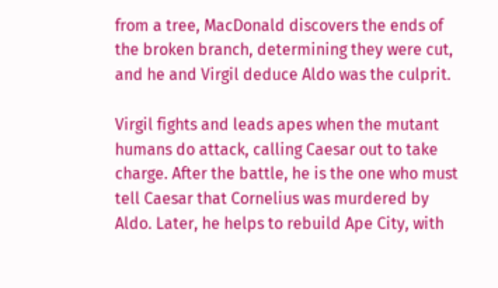from a tree, MacDonald discovers the ends of the broken branch, determining they were cut, and he and Virgil deduce Aldo was the culprit.

Virgil fights and leads apes when the mutant humans do attack, calling Caesar out to take charge. After the battle, he is the one who must tell Caesar that Cornelius was murdered by Aldo. Later, he helps to rebuild Ape City, with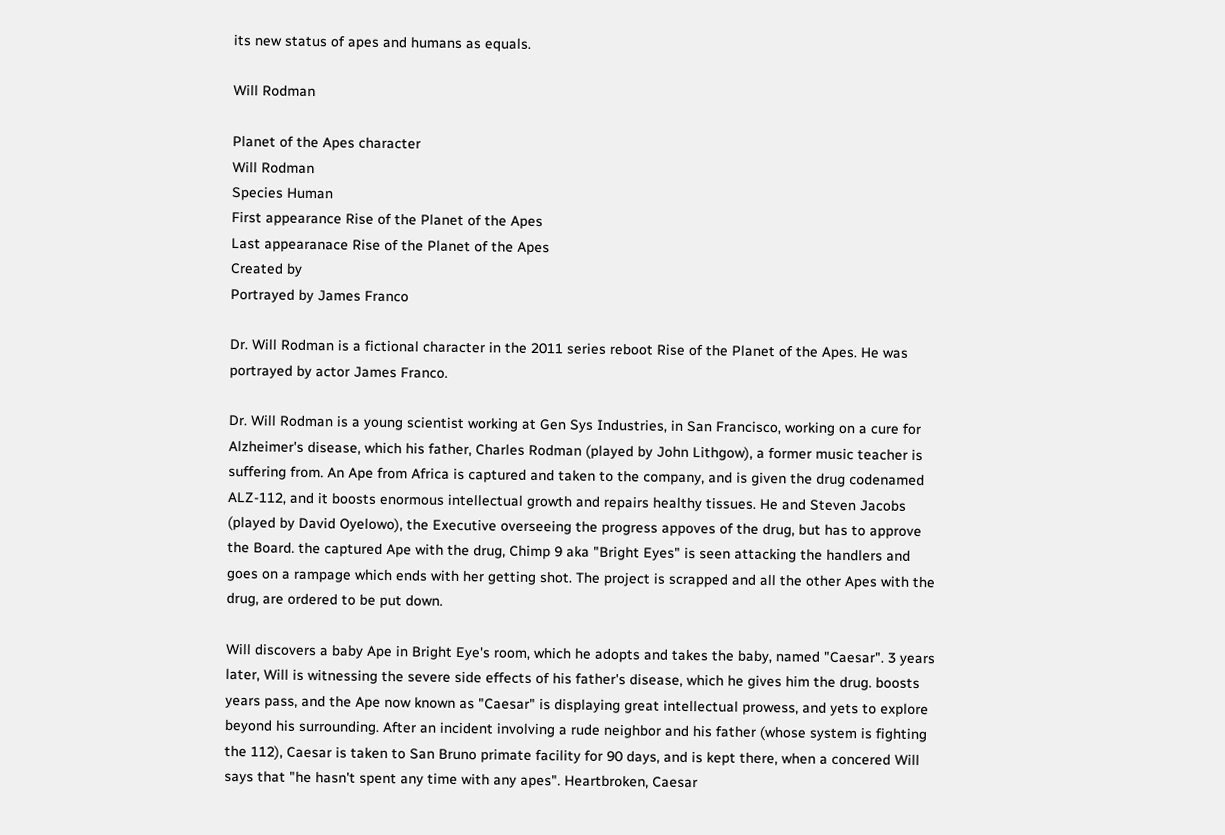its new status of apes and humans as equals.

Will Rodman

Planet of the Apes character
Will Rodman
Species Human
First appearance Rise of the Planet of the Apes
Last appearanace Rise of the Planet of the Apes
Created by
Portrayed by James Franco

Dr. Will Rodman is a fictional character in the 2011 series reboot Rise of the Planet of the Apes. He was portrayed by actor James Franco.

Dr. Will Rodman is a young scientist working at Gen Sys Industries, in San Francisco, working on a cure for Alzheimer's disease, which his father, Charles Rodman (played by John Lithgow), a former music teacher is suffering from. An Ape from Africa is captured and taken to the company, and is given the drug codenamed ALZ-112, and it boosts enormous intellectual growth and repairs healthy tissues. He and Steven Jacobs (played by David Oyelowo), the Executive overseeing the progress appoves of the drug, but has to approve the Board. the captured Ape with the drug, Chimp 9 aka "Bright Eyes" is seen attacking the handlers and goes on a rampage which ends with her getting shot. The project is scrapped and all the other Apes with the drug, are ordered to be put down.

Will discovers a baby Ape in Bright Eye's room, which he adopts and takes the baby, named "Caesar". 3 years later, Will is witnessing the severe side effects of his father's disease, which he gives him the drug. boosts years pass, and the Ape now known as "Caesar" is displaying great intellectual prowess, and yets to explore beyond his surrounding. After an incident involving a rude neighbor and his father (whose system is fighting the 112), Caesar is taken to San Bruno primate facility for 90 days, and is kept there, when a concered Will says that "he hasn't spent any time with any apes". Heartbroken, Caesar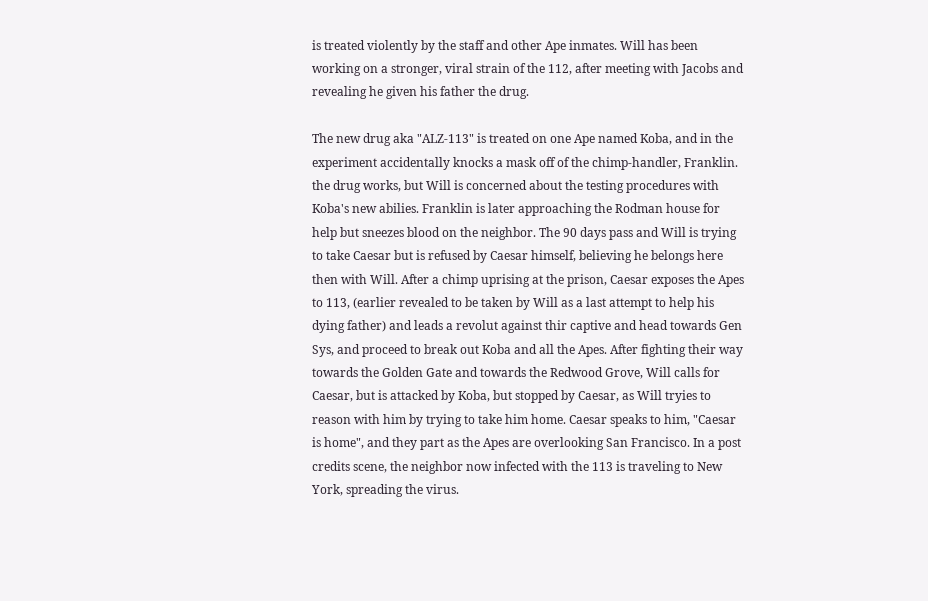is treated violently by the staff and other Ape inmates. Will has been working on a stronger, viral strain of the 112, after meeting with Jacobs and revealing he given his father the drug.

The new drug aka "ALZ-113" is treated on one Ape named Koba, and in the experiment accidentally knocks a mask off of the chimp-handler, Franklin. the drug works, but Will is concerned about the testing procedures with Koba's new abilies. Franklin is later approaching the Rodman house for help but sneezes blood on the neighbor. The 90 days pass and Will is trying to take Caesar but is refused by Caesar himself, believing he belongs here then with Will. After a chimp uprising at the prison, Caesar exposes the Apes to 113, (earlier revealed to be taken by Will as a last attempt to help his dying father) and leads a revolut against thir captive and head towards Gen Sys, and proceed to break out Koba and all the Apes. After fighting their way towards the Golden Gate and towards the Redwood Grove, Will calls for Caesar, but is attacked by Koba, but stopped by Caesar, as Will tryies to reason with him by trying to take him home. Caesar speaks to him, "Caesar is home", and they part as the Apes are overlooking San Francisco. In a post credits scene, the neighbor now infected with the 113 is traveling to New York, spreading the virus.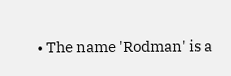• The name 'Rodman' is a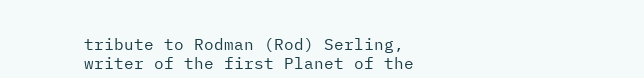tribute to Rodman (Rod) Serling, writer of the first Planet of the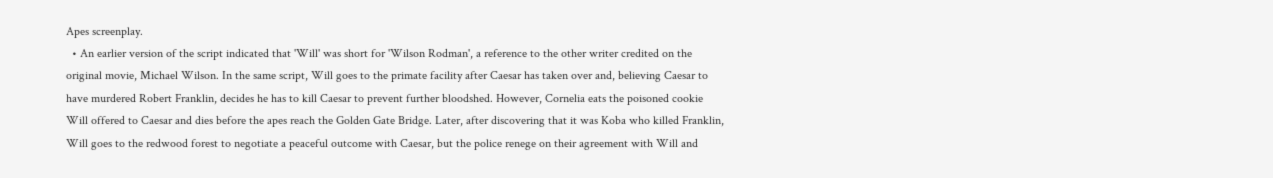Apes screenplay.
  • An earlier version of the script indicated that 'Will' was short for 'Wilson Rodman', a reference to the other writer credited on the original movie, Michael Wilson. In the same script, Will goes to the primate facility after Caesar has taken over and, believing Caesar to have murdered Robert Franklin, decides he has to kill Caesar to prevent further bloodshed. However, Cornelia eats the poisoned cookie Will offered to Caesar and dies before the apes reach the Golden Gate Bridge. Later, after discovering that it was Koba who killed Franklin, Will goes to the redwood forest to negotiate a peaceful outcome with Caesar, but the police renege on their agreement with Will and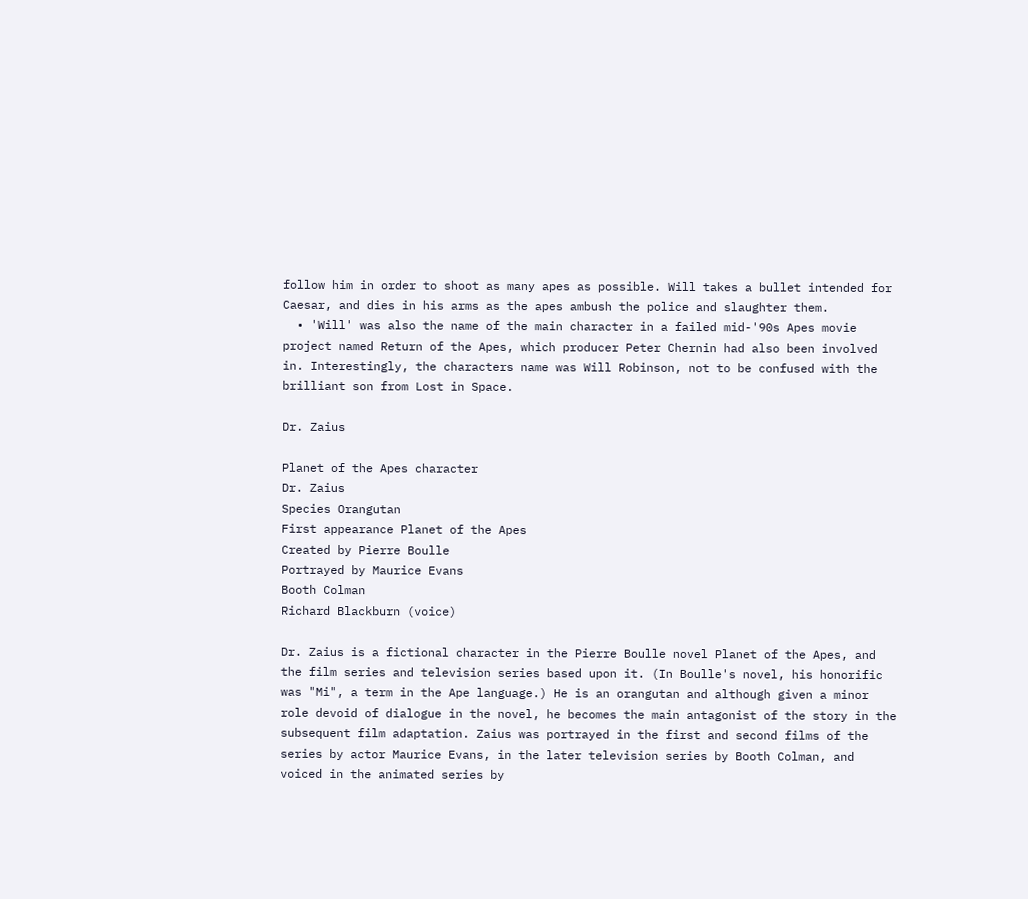follow him in order to shoot as many apes as possible. Will takes a bullet intended for Caesar, and dies in his arms as the apes ambush the police and slaughter them.
  • 'Will' was also the name of the main character in a failed mid-'90s Apes movie project named Return of the Apes, which producer Peter Chernin had also been involved in. Interestingly, the characters name was Will Robinson, not to be confused with the brilliant son from Lost in Space.

Dr. Zaius

Planet of the Apes character
Dr. Zaius
Species Orangutan
First appearance Planet of the Apes
Created by Pierre Boulle
Portrayed by Maurice Evans
Booth Colman
Richard Blackburn (voice)

Dr. Zaius is a fictional character in the Pierre Boulle novel Planet of the Apes, and the film series and television series based upon it. (In Boulle's novel, his honorific was "Mi", a term in the Ape language.) He is an orangutan and although given a minor role devoid of dialogue in the novel, he becomes the main antagonist of the story in the subsequent film adaptation. Zaius was portrayed in the first and second films of the series by actor Maurice Evans, in the later television series by Booth Colman, and voiced in the animated series by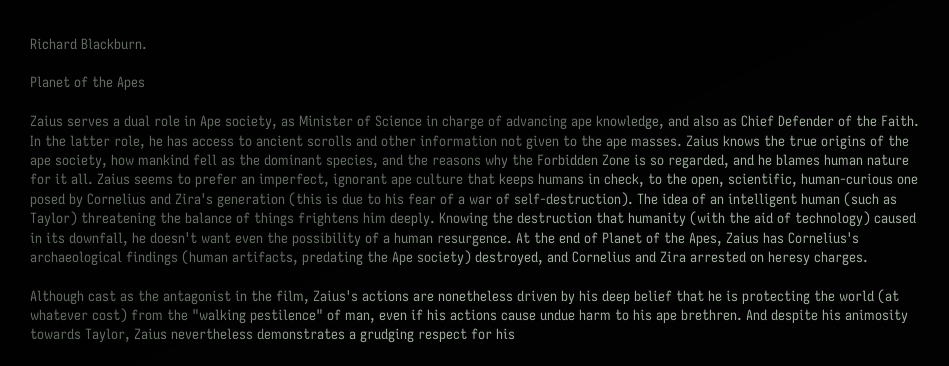Richard Blackburn.

Planet of the Apes

Zaius serves a dual role in Ape society, as Minister of Science in charge of advancing ape knowledge, and also as Chief Defender of the Faith. In the latter role, he has access to ancient scrolls and other information not given to the ape masses. Zaius knows the true origins of the ape society, how mankind fell as the dominant species, and the reasons why the Forbidden Zone is so regarded, and he blames human nature for it all. Zaius seems to prefer an imperfect, ignorant ape culture that keeps humans in check, to the open, scientific, human-curious one posed by Cornelius and Zira's generation (this is due to his fear of a war of self-destruction). The idea of an intelligent human (such as Taylor) threatening the balance of things frightens him deeply. Knowing the destruction that humanity (with the aid of technology) caused in its downfall, he doesn't want even the possibility of a human resurgence. At the end of Planet of the Apes, Zaius has Cornelius's archaeological findings (human artifacts, predating the Ape society) destroyed, and Cornelius and Zira arrested on heresy charges.

Although cast as the antagonist in the film, Zaius's actions are nonetheless driven by his deep belief that he is protecting the world (at whatever cost) from the "walking pestilence" of man, even if his actions cause undue harm to his ape brethren. And despite his animosity towards Taylor, Zaius nevertheless demonstrates a grudging respect for his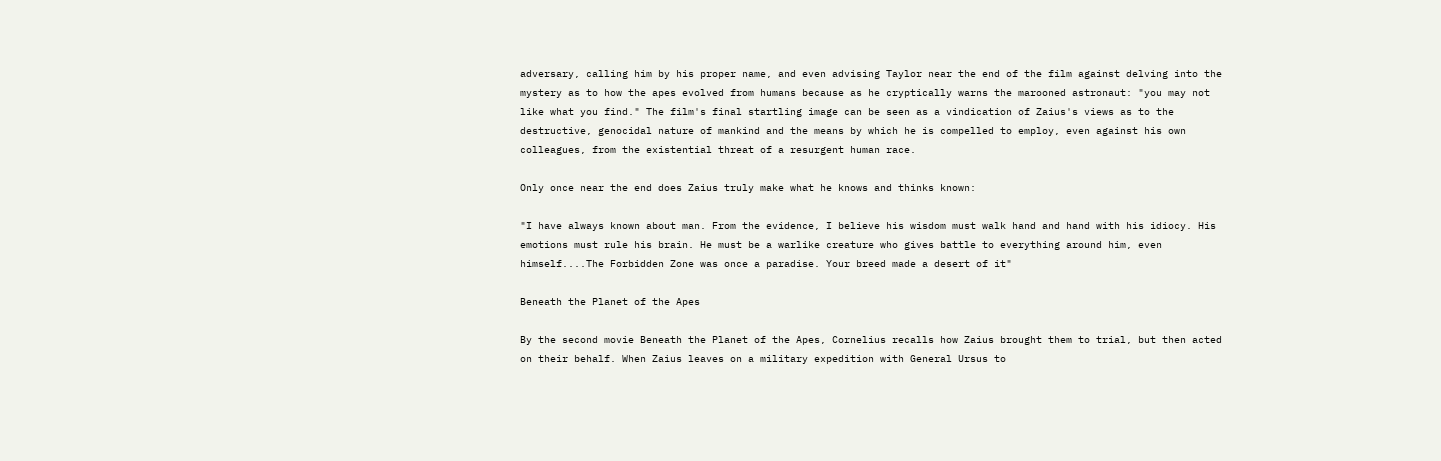adversary, calling him by his proper name, and even advising Taylor near the end of the film against delving into the mystery as to how the apes evolved from humans because as he cryptically warns the marooned astronaut: "you may not like what you find." The film's final startling image can be seen as a vindication of Zaius's views as to the destructive, genocidal nature of mankind and the means by which he is compelled to employ, even against his own colleagues, from the existential threat of a resurgent human race.

Only once near the end does Zaius truly make what he knows and thinks known:

"I have always known about man. From the evidence, I believe his wisdom must walk hand and hand with his idiocy. His emotions must rule his brain. He must be a warlike creature who gives battle to everything around him, even himself....The Forbidden Zone was once a paradise. Your breed made a desert of it"

Beneath the Planet of the Apes

By the second movie Beneath the Planet of the Apes, Cornelius recalls how Zaius brought them to trial, but then acted on their behalf. When Zaius leaves on a military expedition with General Ursus to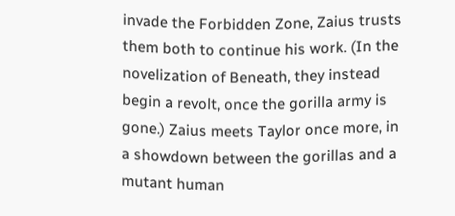invade the Forbidden Zone, Zaius trusts them both to continue his work. (In the novelization of Beneath, they instead begin a revolt, once the gorilla army is gone.) Zaius meets Taylor once more, in a showdown between the gorillas and a mutant human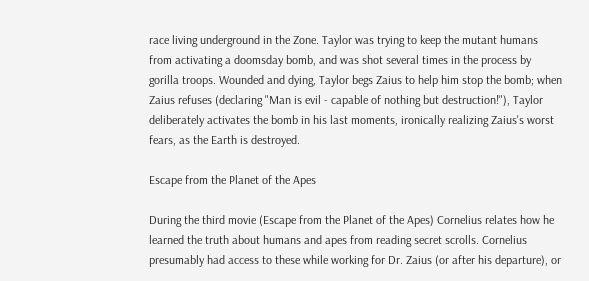race living underground in the Zone. Taylor was trying to keep the mutant humans from activating a doomsday bomb, and was shot several times in the process by gorilla troops. Wounded and dying, Taylor begs Zaius to help him stop the bomb; when Zaius refuses (declaring "Man is evil - capable of nothing but destruction!"), Taylor deliberately activates the bomb in his last moments, ironically realizing Zaius's worst fears, as the Earth is destroyed.

Escape from the Planet of the Apes

During the third movie (Escape from the Planet of the Apes) Cornelius relates how he learned the truth about humans and apes from reading secret scrolls. Cornelius presumably had access to these while working for Dr. Zaius (or after his departure), or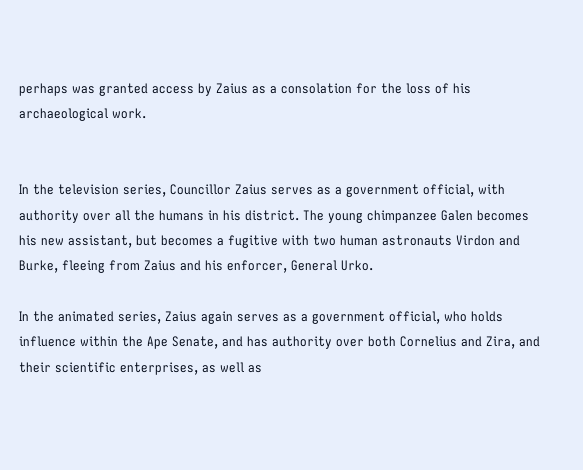perhaps was granted access by Zaius as a consolation for the loss of his archaeological work.


In the television series, Councillor Zaius serves as a government official, with authority over all the humans in his district. The young chimpanzee Galen becomes his new assistant, but becomes a fugitive with two human astronauts Virdon and Burke, fleeing from Zaius and his enforcer, General Urko.

In the animated series, Zaius again serves as a government official, who holds influence within the Ape Senate, and has authority over both Cornelius and Zira, and their scientific enterprises, as well as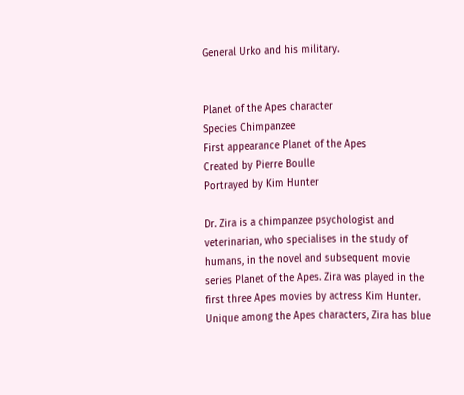General Urko and his military.


Planet of the Apes character
Species Chimpanzee
First appearance Planet of the Apes
Created by Pierre Boulle
Portrayed by Kim Hunter

Dr. Zira is a chimpanzee psychologist and veterinarian, who specialises in the study of humans, in the novel and subsequent movie series Planet of the Apes. Zira was played in the first three Apes movies by actress Kim Hunter. Unique among the Apes characters, Zira has blue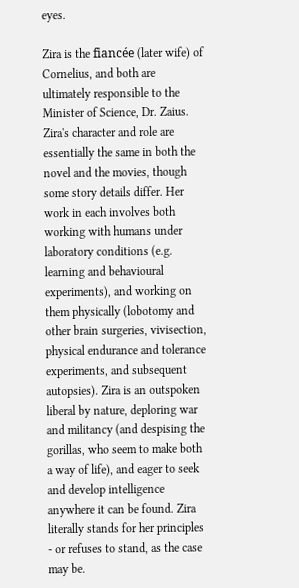eyes.

Zira is the fiancée (later wife) of Cornelius, and both are ultimately responsible to the Minister of Science, Dr. Zaius. Zira's character and role are essentially the same in both the novel and the movies, though some story details differ. Her work in each involves both working with humans under laboratory conditions (e.g. learning and behavioural experiments), and working on them physically (lobotomy and other brain surgeries, vivisection, physical endurance and tolerance experiments, and subsequent autopsies). Zira is an outspoken liberal by nature, deploring war and militancy (and despising the gorillas, who seem to make both a way of life), and eager to seek and develop intelligence anywhere it can be found. Zira literally stands for her principles - or refuses to stand, as the case may be.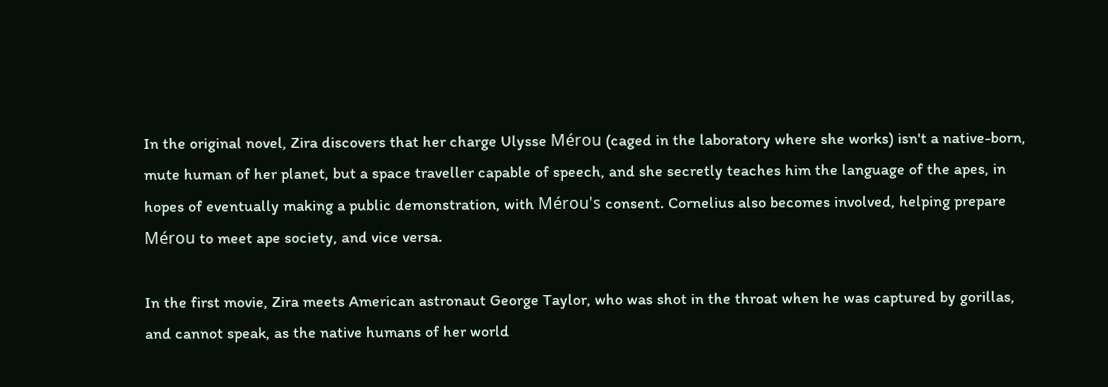In the original novel, Zira discovers that her charge Ulysse Mérou (caged in the laboratory where she works) isn't a native-born, mute human of her planet, but a space traveller capable of speech, and she secretly teaches him the language of the apes, in hopes of eventually making a public demonstration, with Mérou's consent. Cornelius also becomes involved, helping prepare Mérou to meet ape society, and vice versa.

In the first movie, Zira meets American astronaut George Taylor, who was shot in the throat when he was captured by gorillas, and cannot speak, as the native humans of her world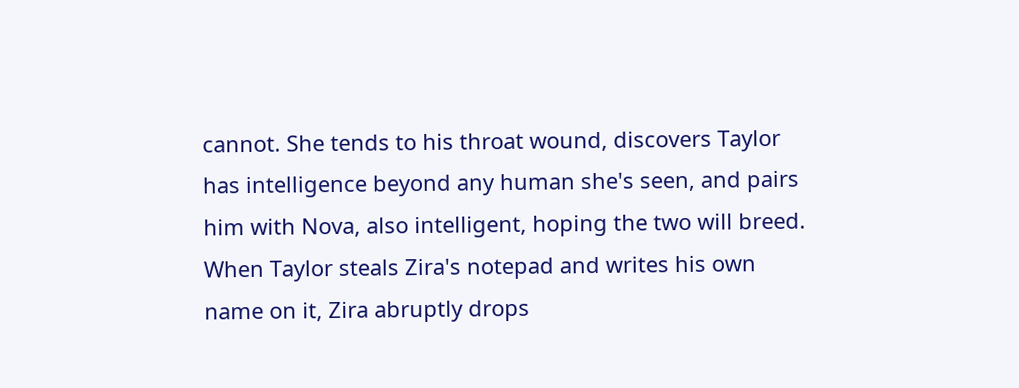cannot. She tends to his throat wound, discovers Taylor has intelligence beyond any human she's seen, and pairs him with Nova, also intelligent, hoping the two will breed. When Taylor steals Zira's notepad and writes his own name on it, Zira abruptly drops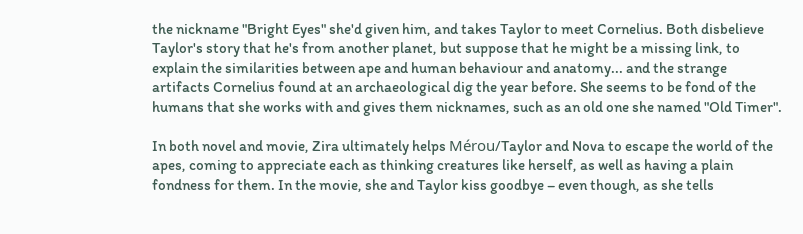the nickname "Bright Eyes" she'd given him, and takes Taylor to meet Cornelius. Both disbelieve Taylor's story that he's from another planet, but suppose that he might be a missing link, to explain the similarities between ape and human behaviour and anatomy... and the strange artifacts Cornelius found at an archaeological dig the year before. She seems to be fond of the humans that she works with and gives them nicknames, such as an old one she named "Old Timer".

In both novel and movie, Zira ultimately helps Mérou/Taylor and Nova to escape the world of the apes, coming to appreciate each as thinking creatures like herself, as well as having a plain fondness for them. In the movie, she and Taylor kiss goodbye – even though, as she tells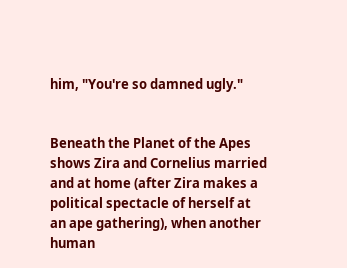him, "You're so damned ugly."


Beneath the Planet of the Apes shows Zira and Cornelius married and at home (after Zira makes a political spectacle of herself at an ape gathering), when another human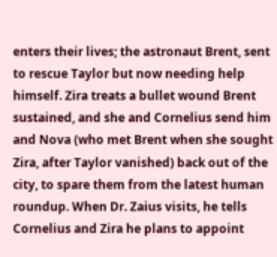enters their lives; the astronaut Brent, sent to rescue Taylor but now needing help himself. Zira treats a bullet wound Brent sustained, and she and Cornelius send him and Nova (who met Brent when she sought Zira, after Taylor vanished) back out of the city, to spare them from the latest human roundup. When Dr. Zaius visits, he tells Cornelius and Zira he plans to appoint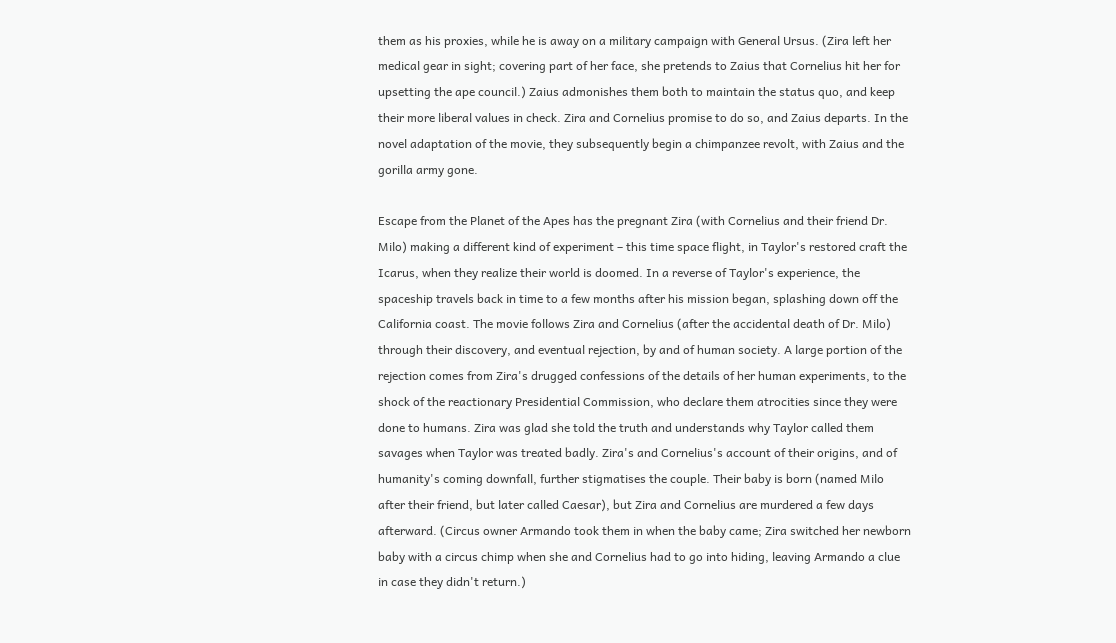them as his proxies, while he is away on a military campaign with General Ursus. (Zira left her medical gear in sight; covering part of her face, she pretends to Zaius that Cornelius hit her for upsetting the ape council.) Zaius admonishes them both to maintain the status quo, and keep their more liberal values in check. Zira and Cornelius promise to do so, and Zaius departs. In the novel adaptation of the movie, they subsequently begin a chimpanzee revolt, with Zaius and the gorilla army gone.

Escape from the Planet of the Apes has the pregnant Zira (with Cornelius and their friend Dr. Milo) making a different kind of experiment – this time space flight, in Taylor's restored craft the Icarus, when they realize their world is doomed. In a reverse of Taylor's experience, the spaceship travels back in time to a few months after his mission began, splashing down off the California coast. The movie follows Zira and Cornelius (after the accidental death of Dr. Milo) through their discovery, and eventual rejection, by and of human society. A large portion of the rejection comes from Zira's drugged confessions of the details of her human experiments, to the shock of the reactionary Presidential Commission, who declare them atrocities since they were done to humans. Zira was glad she told the truth and understands why Taylor called them savages when Taylor was treated badly. Zira's and Cornelius's account of their origins, and of humanity's coming downfall, further stigmatises the couple. Their baby is born (named Milo after their friend, but later called Caesar), but Zira and Cornelius are murdered a few days afterward. (Circus owner Armando took them in when the baby came; Zira switched her newborn baby with a circus chimp when she and Cornelius had to go into hiding, leaving Armando a clue in case they didn't return.)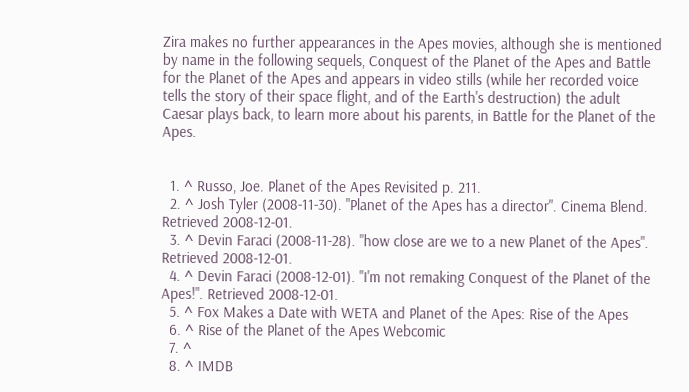Zira makes no further appearances in the Apes movies, although she is mentioned by name in the following sequels, Conquest of the Planet of the Apes and Battle for the Planet of the Apes and appears in video stills (while her recorded voice tells the story of their space flight, and of the Earth's destruction) the adult Caesar plays back, to learn more about his parents, in Battle for the Planet of the Apes.


  1. ^ Russo, Joe. Planet of the Apes Revisited p. 211.
  2. ^ Josh Tyler (2008-11-30). "Planet of the Apes has a director". Cinema Blend. Retrieved 2008-12-01.
  3. ^ Devin Faraci (2008-11-28). "how close are we to a new Planet of the Apes". Retrieved 2008-12-01.
  4. ^ Devin Faraci (2008-12-01). "I'm not remaking Conquest of the Planet of the Apes!". Retrieved 2008-12-01.
  5. ^ Fox Makes a Date with WETA and Planet of the Apes: Rise of the Apes
  6. ^ Rise of the Planet of the Apes Webcomic
  7. ^
  8. ^ IMDB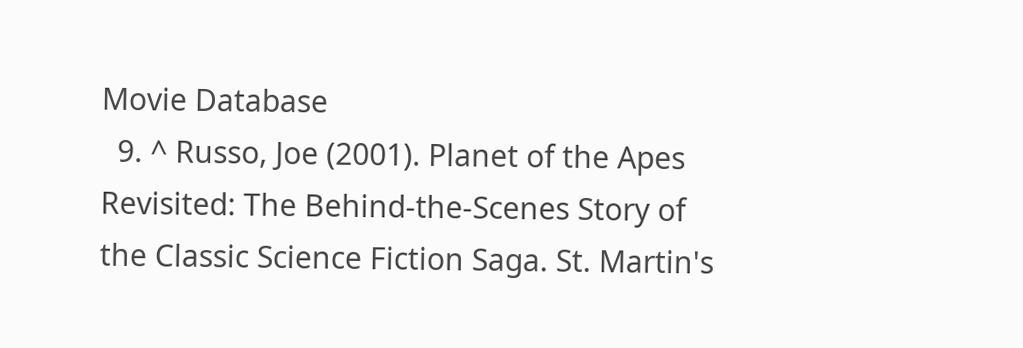Movie Database
  9. ^ Russo, Joe (2001). Planet of the Apes Revisited: The Behind-the-Scenes Story of the Classic Science Fiction Saga. St. Martin's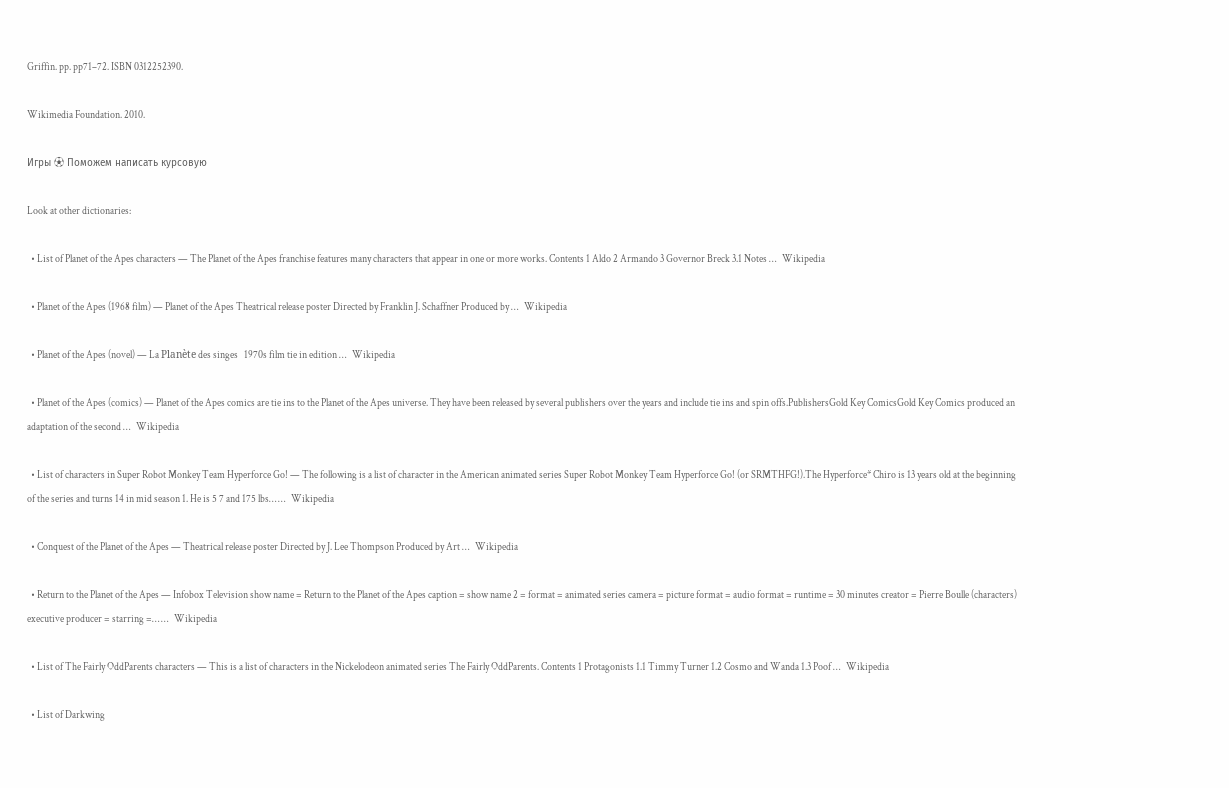Griffin. pp. pp71–72. ISBN 0312252390.

Wikimedia Foundation. 2010.

Игры ⚽ Поможем написать курсовую

Look at other dictionaries:

  • List of Planet of the Apes characters — The Planet of the Apes franchise features many characters that appear in one or more works. Contents 1 Aldo 2 Armando 3 Governor Breck 3.1 Notes …   Wikipedia

  • Planet of the Apes (1968 film) — Planet of the Apes Theatrical release poster Directed by Franklin J. Schaffner Produced by …   Wikipedia

  • Planet of the Apes (novel) — La Planète des singes   1970s film tie in edition …   Wikipedia

  • Planet of the Apes (comics) — Planet of the Apes comics are tie ins to the Planet of the Apes universe. They have been released by several publishers over the years and include tie ins and spin offs.PublishersGold Key ComicsGold Key Comics produced an adaptation of the second …   Wikipedia

  • List of characters in Super Robot Monkey Team Hyperforce Go! — The following is a list of character in the American animated series Super Robot Monkey Team Hyperforce Go! (or SRMTHFG!).The Hyperforce* Chiro is 13 years old at the beginning of the series and turns 14 in mid season 1. He is 5 7 and 175 lbs… …   Wikipedia

  • Conquest of the Planet of the Apes — Theatrical release poster Directed by J. Lee Thompson Produced by Art …   Wikipedia

  • Return to the Planet of the Apes — Infobox Television show name = Return to the Planet of the Apes caption = show name 2 = format = animated series camera = picture format = audio format = runtime = 30 minutes creator = Pierre Boulle (characters) executive producer = starring =… …   Wikipedia

  • List of The Fairly OddParents characters — This is a list of characters in the Nickelodeon animated series The Fairly OddParents. Contents 1 Protagonists 1.1 Timmy Turner 1.2 Cosmo and Wanda 1.3 Poof …   Wikipedia

  • List of Darkwing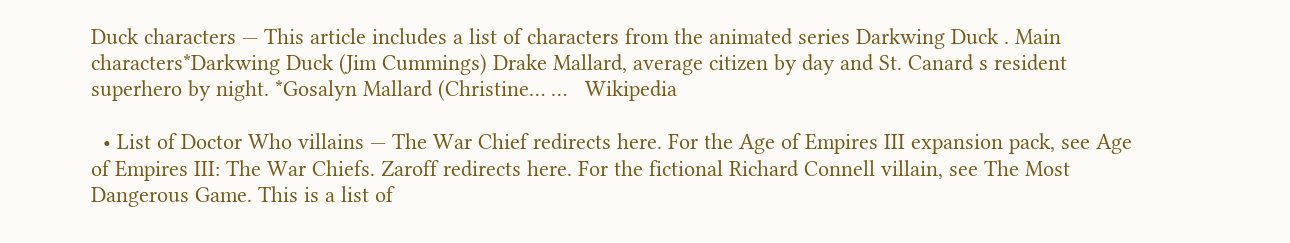Duck characters — This article includes a list of characters from the animated series Darkwing Duck . Main characters*Darkwing Duck (Jim Cummings) Drake Mallard, average citizen by day and St. Canard s resident superhero by night. *Gosalyn Mallard (Christine… …   Wikipedia

  • List of Doctor Who villains — The War Chief redirects here. For the Age of Empires III expansion pack, see Age of Empires III: The War Chiefs. Zaroff redirects here. For the fictional Richard Connell villain, see The Most Dangerous Game. This is a list of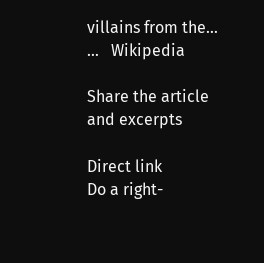villains from the… …   Wikipedia

Share the article and excerpts

Direct link
Do a right-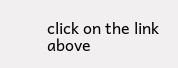click on the link above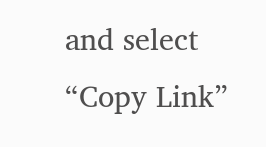and select “Copy Link”